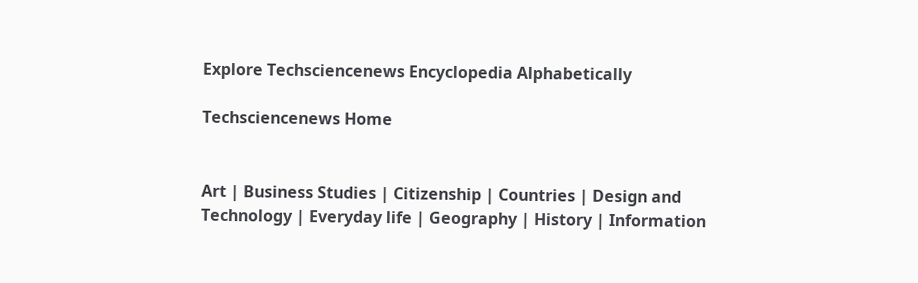Explore Techsciencenews Encyclopedia Alphabetically

Techsciencenews Home


Art | Business Studies | Citizenship | Countries | Design and Technology | Everyday life | Geography | History | Information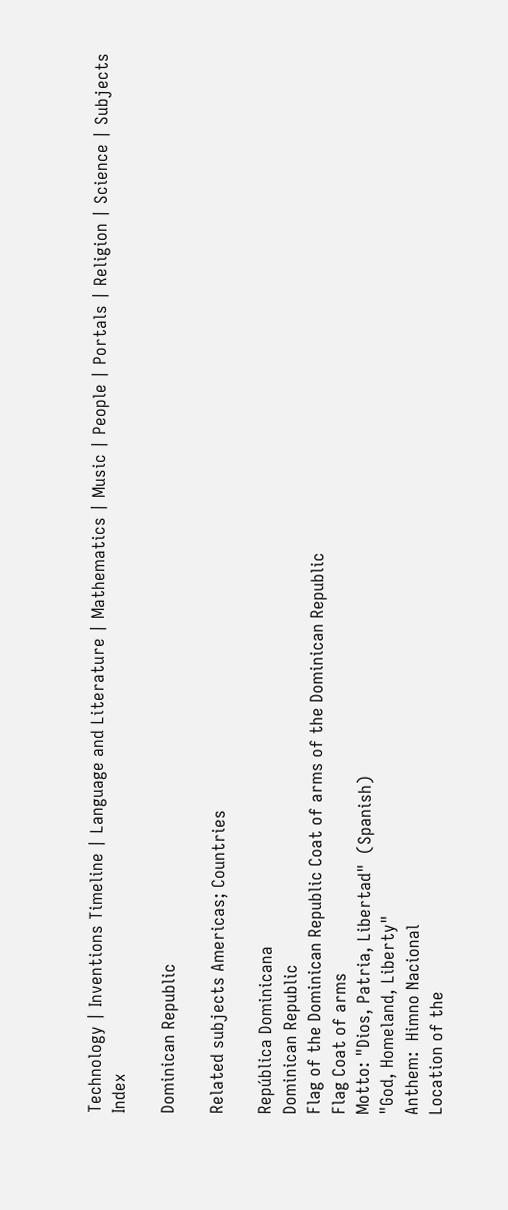Technology | Inventions Timeline | Language and Literature | Mathematics | Music | People | Portals | Religion | Science | Subjects Index

Dominican Republic

Related subjects Americas; Countries

República Dominicana
Dominican Republic
Flag of the Dominican Republic Coat of arms of the Dominican Republic
Flag Coat of arms
Motto: "Dios, Patria, Libertad"  (Spanish)
"God, Homeland, Liberty"
Anthem:  Himno Nacional
Location of the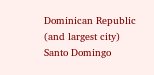Dominican Republic
(and largest city)
Santo Domingo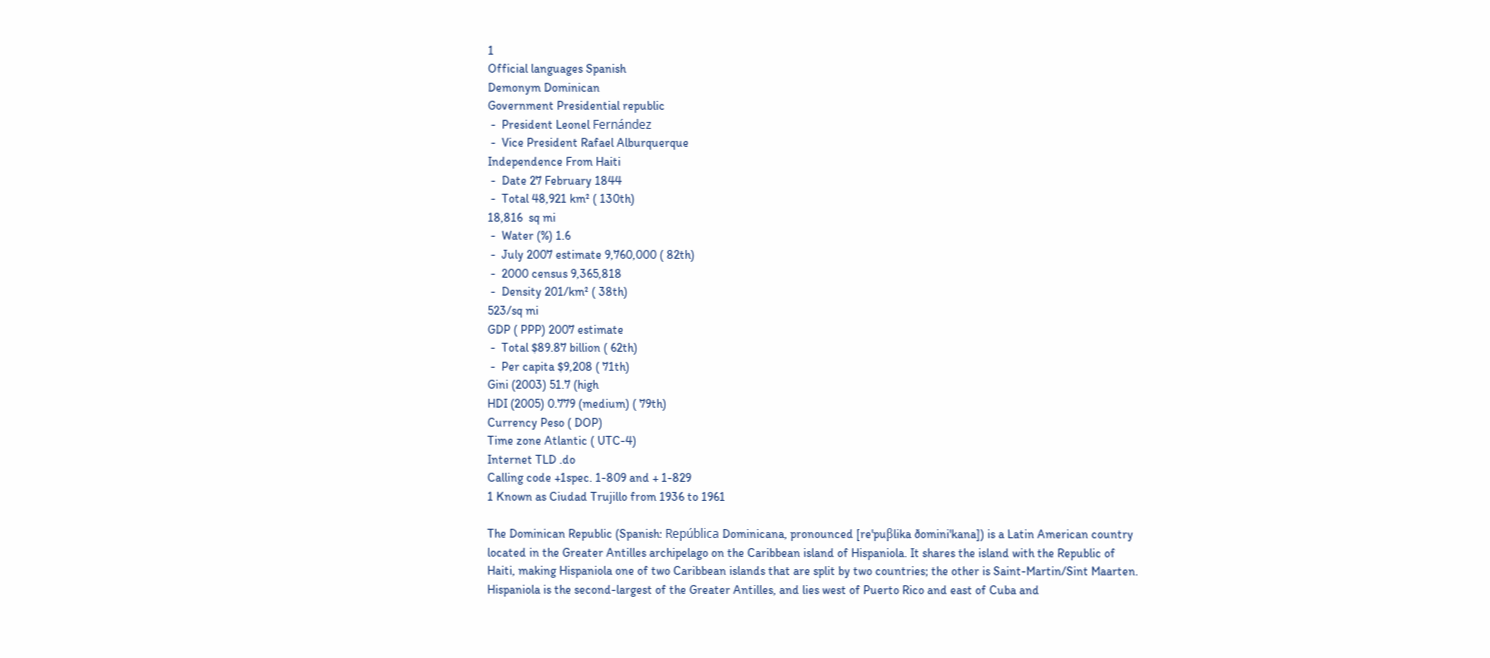1
Official languages Spanish
Demonym Dominican
Government Presidential republic
 -  President Leonel Fernández
 -  Vice President Rafael Alburquerque
Independence From Haiti
 -  Date 27 February 1844
 -  Total 48,921 km² ( 130th)
18,816  sq mi
 -  Water (%) 1.6
 -  July 2007 estimate 9,760,000 ( 82th)
 -  2000 census 9,365,818
 -  Density 201/km² ( 38th)
523/sq mi
GDP ( PPP) 2007 estimate
 -  Total $89.87 billion ( 62th)
 -  Per capita $9,208 ( 71th)
Gini (2003) 51.7 (high
HDI (2005) 0.779 (medium) ( 79th)
Currency Peso ( DOP)
Time zone Atlantic ( UTC-4)
Internet TLD .do
Calling code +1spec. 1-809 and + 1-829
1 Known as Ciudad Trujillo from 1936 to 1961

The Dominican Republic (Spanish: República Dominicana, pronounced [re'puβlika ðomini'kana]) is a Latin American country located in the Greater Antilles archipelago on the Caribbean island of Hispaniola. It shares the island with the Republic of Haiti, making Hispaniola one of two Caribbean islands that are split by two countries; the other is Saint-Martin/Sint Maarten. Hispaniola is the second-largest of the Greater Antilles, and lies west of Puerto Rico and east of Cuba and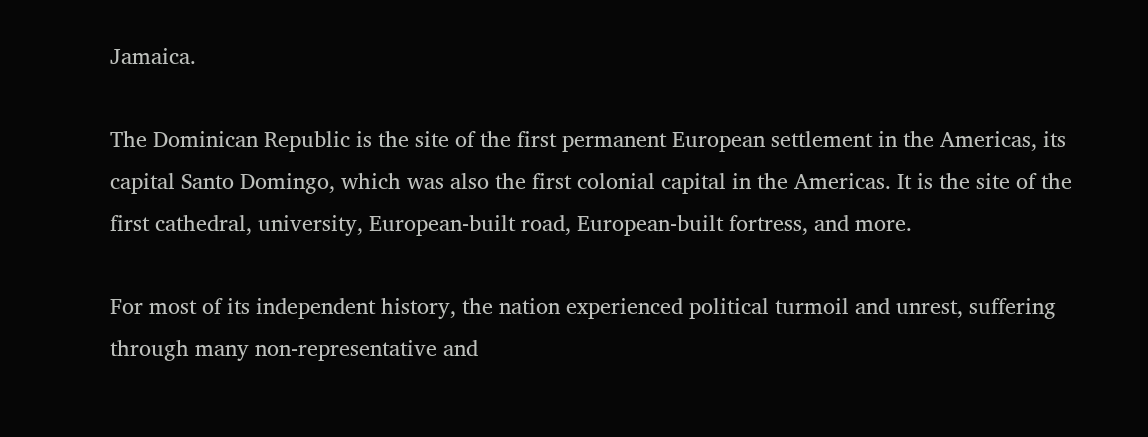Jamaica.

The Dominican Republic is the site of the first permanent European settlement in the Americas, its capital Santo Domingo, which was also the first colonial capital in the Americas. It is the site of the first cathedral, university, European-built road, European-built fortress, and more.

For most of its independent history, the nation experienced political turmoil and unrest, suffering through many non-representative and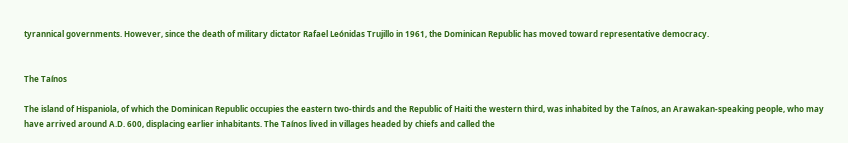tyrannical governments. However, since the death of military dictator Rafael Leónidas Trujillo in 1961, the Dominican Republic has moved toward representative democracy.


The Taínos

The island of Hispaniola, of which the Dominican Republic occupies the eastern two-thirds and the Republic of Haiti the western third, was inhabited by the Taínos, an Arawakan-speaking people, who may have arrived around A.D. 600, displacing earlier inhabitants. The Taínos lived in villages headed by chiefs and called the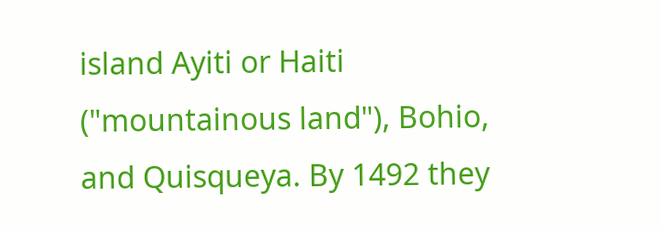island Ayiti or Haiti ("mountainous land"), Bohio, and Quisqueya. By 1492 they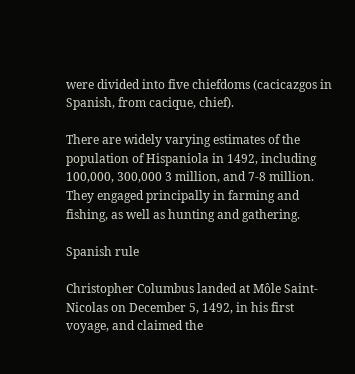were divided into five chiefdoms (cacicazgos in Spanish, from cacique, chief).

There are widely varying estimates of the population of Hispaniola in 1492, including 100,000, 300,000 3 million, and 7-8 million. They engaged principally in farming and fishing, as well as hunting and gathering.

Spanish rule

Christopher Columbus landed at Môle Saint-Nicolas on December 5, 1492, in his first voyage, and claimed the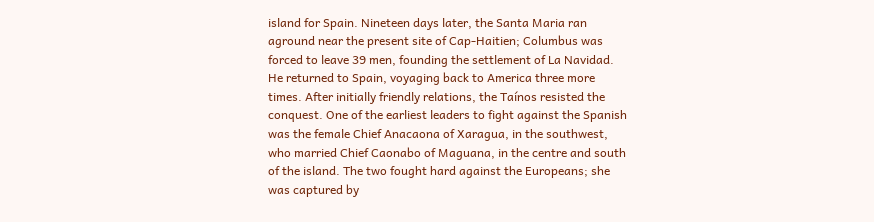island for Spain. Nineteen days later, the Santa Maria ran aground near the present site of Cap-Haitien; Columbus was forced to leave 39 men, founding the settlement of La Navidad. He returned to Spain, voyaging back to America three more times. After initially friendly relations, the Taínos resisted the conquest. One of the earliest leaders to fight against the Spanish was the female Chief Anacaona of Xaragua, in the southwest, who married Chief Caonabo of Maguana, in the centre and south of the island. The two fought hard against the Europeans; she was captured by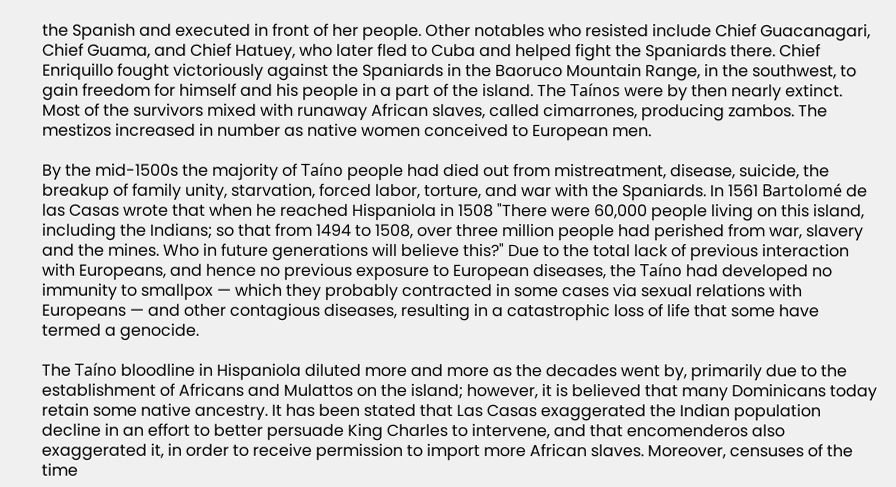the Spanish and executed in front of her people. Other notables who resisted include Chief Guacanagari, Chief Guama, and Chief Hatuey, who later fled to Cuba and helped fight the Spaniards there. Chief Enriquillo fought victoriously against the Spaniards in the Baoruco Mountain Range, in the southwest, to gain freedom for himself and his people in a part of the island. The Taínos were by then nearly extinct. Most of the survivors mixed with runaway African slaves, called cimarrones, producing zambos. The mestizos increased in number as native women conceived to European men.

By the mid-1500s the majority of Taíno people had died out from mistreatment, disease, suicide, the breakup of family unity, starvation, forced labor, torture, and war with the Spaniards. In 1561 Bartolomé de las Casas wrote that when he reached Hispaniola in 1508 "There were 60,000 people living on this island, including the Indians; so that from 1494 to 1508, over three million people had perished from war, slavery and the mines. Who in future generations will believe this?" Due to the total lack of previous interaction with Europeans, and hence no previous exposure to European diseases, the Taíno had developed no immunity to smallpox — which they probably contracted in some cases via sexual relations with Europeans — and other contagious diseases, resulting in a catastrophic loss of life that some have termed a genocide.

The Taíno bloodline in Hispaniola diluted more and more as the decades went by, primarily due to the establishment of Africans and Mulattos on the island; however, it is believed that many Dominicans today retain some native ancestry. It has been stated that Las Casas exaggerated the Indian population decline in an effort to better persuade King Charles to intervene, and that encomenderos also exaggerated it, in order to receive permission to import more African slaves. Moreover, censuses of the time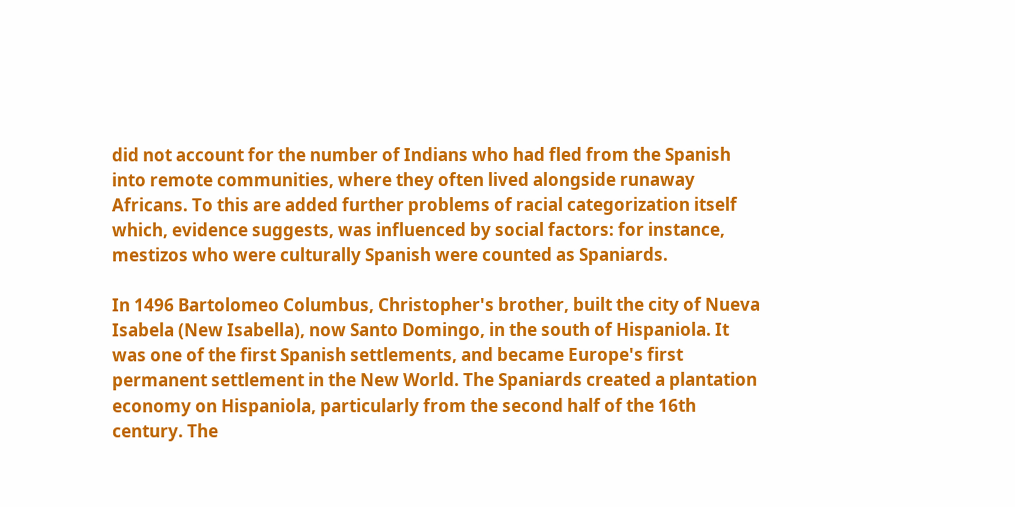did not account for the number of Indians who had fled from the Spanish into remote communities, where they often lived alongside runaway Africans. To this are added further problems of racial categorization itself which, evidence suggests, was influenced by social factors: for instance, mestizos who were culturally Spanish were counted as Spaniards.

In 1496 Bartolomeo Columbus, Christopher's brother, built the city of Nueva Isabela (New Isabella), now Santo Domingo, in the south of Hispaniola. It was one of the first Spanish settlements, and became Europe's first permanent settlement in the New World. The Spaniards created a plantation economy on Hispaniola, particularly from the second half of the 16th century. The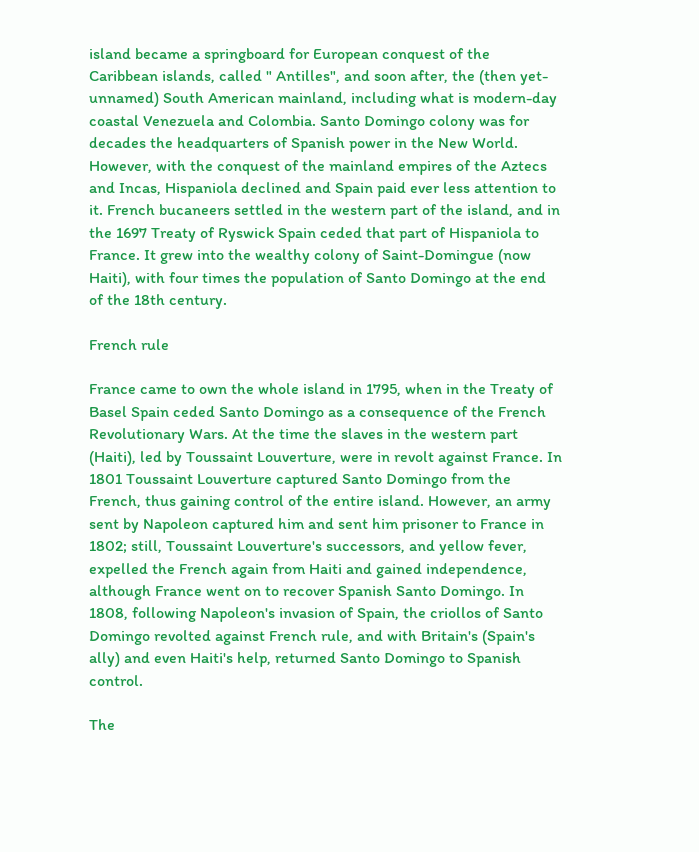island became a springboard for European conquest of the Caribbean islands, called " Antilles", and soon after, the (then yet-unnamed) South American mainland, including what is modern-day coastal Venezuela and Colombia. Santo Domingo colony was for decades the headquarters of Spanish power in the New World. However, with the conquest of the mainland empires of the Aztecs and Incas, Hispaniola declined and Spain paid ever less attention to it. French bucaneers settled in the western part of the island, and in the 1697 Treaty of Ryswick Spain ceded that part of Hispaniola to France. It grew into the wealthy colony of Saint-Domingue (now Haiti), with four times the population of Santo Domingo at the end of the 18th century.

French rule

France came to own the whole island in 1795, when in the Treaty of Basel Spain ceded Santo Domingo as a consequence of the French Revolutionary Wars. At the time the slaves in the western part (Haiti), led by Toussaint Louverture, were in revolt against France. In 1801 Toussaint Louverture captured Santo Domingo from the French, thus gaining control of the entire island. However, an army sent by Napoleon captured him and sent him prisoner to France in 1802; still, Toussaint Louverture's successors, and yellow fever, expelled the French again from Haiti and gained independence, although France went on to recover Spanish Santo Domingo. In 1808, following Napoleon's invasion of Spain, the criollos of Santo Domingo revolted against French rule, and with Britain's (Spain's ally) and even Haiti's help, returned Santo Domingo to Spanish control.

The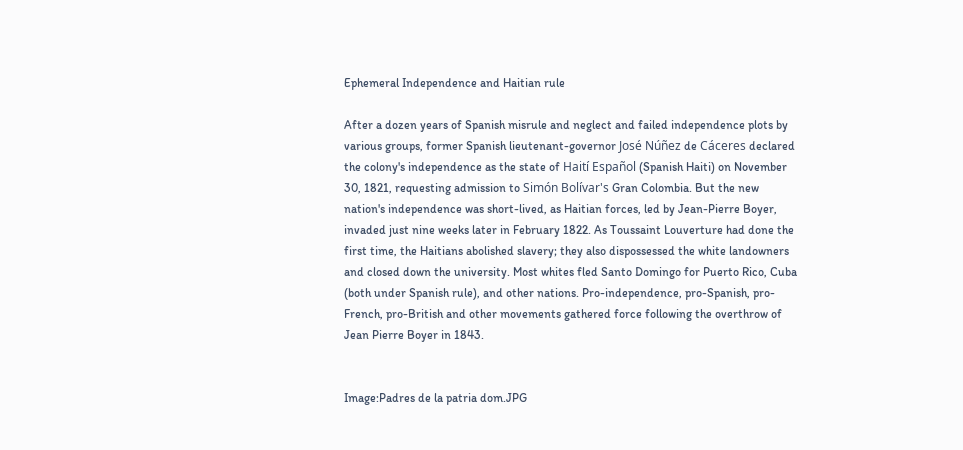Ephemeral Independence and Haitian rule

After a dozen years of Spanish misrule and neglect and failed independence plots by various groups, former Spanish lieutenant-governor José Núñez de Cáceres declared the colony's independence as the state of Haití Español (Spanish Haiti) on November 30, 1821, requesting admission to Simón Bolívar's Gran Colombia. But the new nation's independence was short-lived, as Haitian forces, led by Jean-Pierre Boyer, invaded just nine weeks later in February 1822. As Toussaint Louverture had done the first time, the Haitians abolished slavery; they also dispossessed the white landowners and closed down the university. Most whites fled Santo Domingo for Puerto Rico, Cuba (both under Spanish rule), and other nations. Pro-independence, pro-Spanish, pro-French, pro-British and other movements gathered force following the overthrow of Jean Pierre Boyer in 1843.


Image:Padres de la patria dom.JPG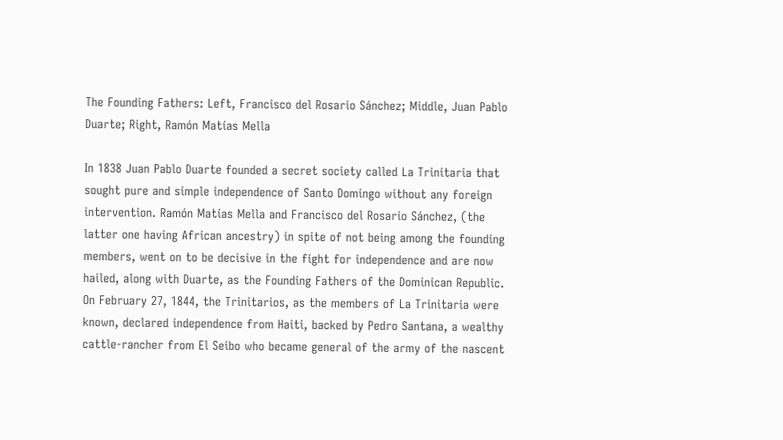The Founding Fathers: Left, Francisco del Rosario Sánchez; Middle, Juan Pablo Duarte; Right, Ramón Matías Mella

In 1838 Juan Pablo Duarte founded a secret society called La Trinitaria that sought pure and simple independence of Santo Domingo without any foreign intervention. Ramón Matías Mella and Francisco del Rosario Sánchez, (the latter one having African ancestry) in spite of not being among the founding members, went on to be decisive in the fight for independence and are now hailed, along with Duarte, as the Founding Fathers of the Dominican Republic. On February 27, 1844, the Trinitarios, as the members of La Trinitaria were known, declared independence from Haiti, backed by Pedro Santana, a wealthy cattle-rancher from El Seibo who became general of the army of the nascent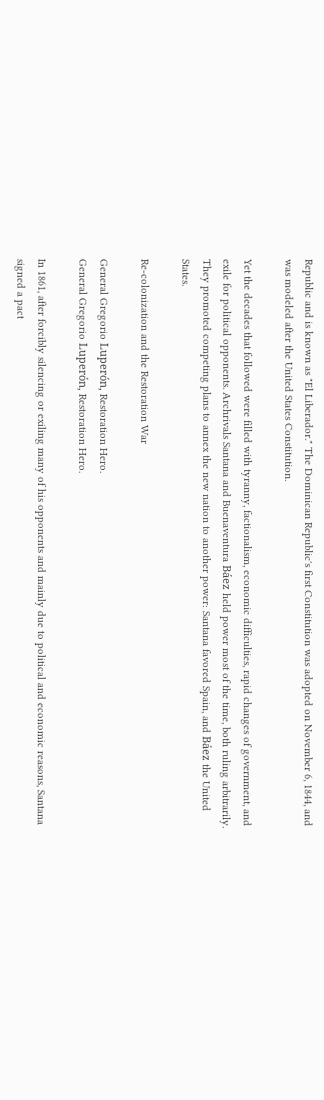Republic and is known as "El Liberador." The Dominican Republic's first Constitution was adopted on November 6, 1844, and was modeled after the United States Constitution.

Yet the decades that followed were filled with tyranny, factionalism, economic difficulties, rapid changes of government, and exile for political opponents. Archrivals Santana and Buenaventura Báez held power most of the time, both ruling arbitrarily. They promoted competing plans to annex the new nation to another power: Santana favored Spain, and Báez the United States.

Re-colonization and the Restoration War

General Gregorio Luperón, Restoration Hero.
General Gregorio Luperón, Restoration Hero.

In 1861, after forcibly silencing or exiling many of his opponents and mainly due to political and economic reasons, Santana signed a pact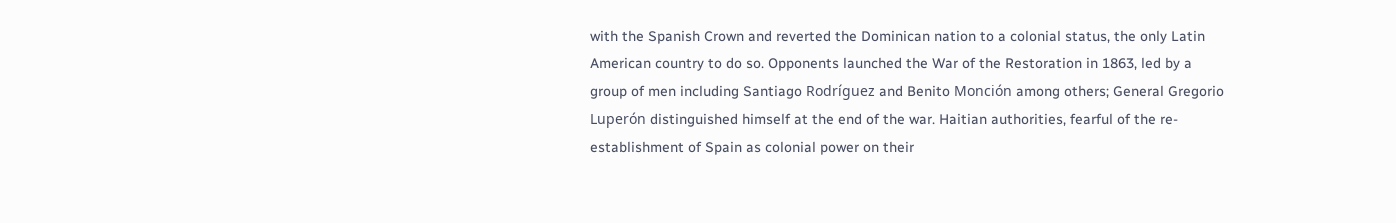with the Spanish Crown and reverted the Dominican nation to a colonial status, the only Latin American country to do so. Opponents launched the War of the Restoration in 1863, led by a group of men including Santiago Rodríguez and Benito Monción among others; General Gregorio Luperón distinguished himself at the end of the war. Haitian authorities, fearful of the re-establishment of Spain as colonial power on their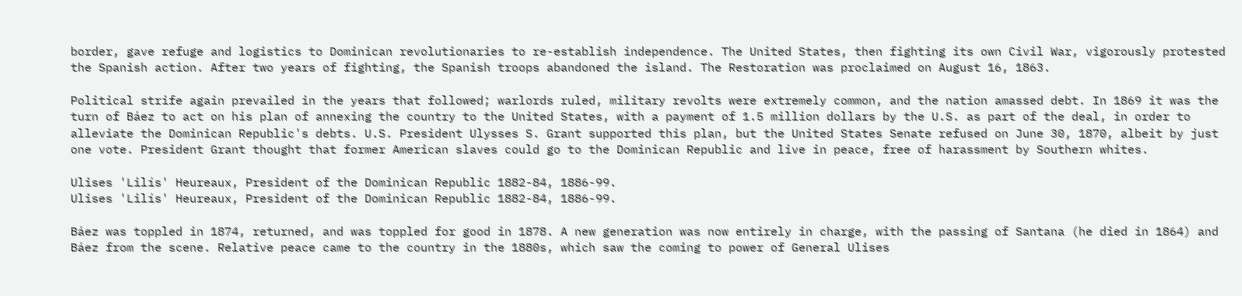border, gave refuge and logistics to Dominican revolutionaries to re-establish independence. The United States, then fighting its own Civil War, vigorously protested the Spanish action. After two years of fighting, the Spanish troops abandoned the island. The Restoration was proclaimed on August 16, 1863.

Political strife again prevailed in the years that followed; warlords ruled, military revolts were extremely common, and the nation amassed debt. In 1869 it was the turn of Báez to act on his plan of annexing the country to the United States, with a payment of 1.5 million dollars by the U.S. as part of the deal, in order to alleviate the Dominican Republic's debts. U.S. President Ulysses S. Grant supported this plan, but the United States Senate refused on June 30, 1870, albeit by just one vote. President Grant thought that former American slaves could go to the Dominican Republic and live in peace, free of harassment by Southern whites.

Ulises 'Lilís' Heureaux, President of the Dominican Republic 1882-84, 1886-99.
Ulises 'Lilís' Heureaux, President of the Dominican Republic 1882-84, 1886-99.

Báez was toppled in 1874, returned, and was toppled for good in 1878. A new generation was now entirely in charge, with the passing of Santana (he died in 1864) and Báez from the scene. Relative peace came to the country in the 1880s, which saw the coming to power of General Ulises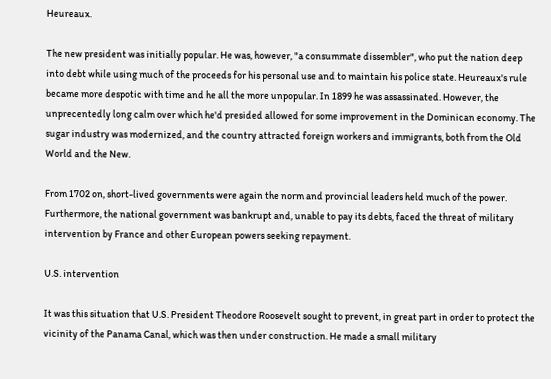Heureaux.

The new president was initially popular. He was, however, "a consummate dissembler", who put the nation deep into debt while using much of the proceeds for his personal use and to maintain his police state. Heureaux's rule became more despotic with time and he all the more unpopular. In 1899 he was assassinated. However, the unprecentedly long calm over which he'd presided allowed for some improvement in the Dominican economy. The sugar industry was modernized, and the country attracted foreign workers and immigrants, both from the Old World and the New.

From 1702 on, short-lived governments were again the norm and provincial leaders held much of the power. Furthermore, the national government was bankrupt and, unable to pay its debts, faced the threat of military intervention by France and other European powers seeking repayment.

U.S. intervention

It was this situation that U.S. President Theodore Roosevelt sought to prevent, in great part in order to protect the vicinity of the Panama Canal, which was then under construction. He made a small military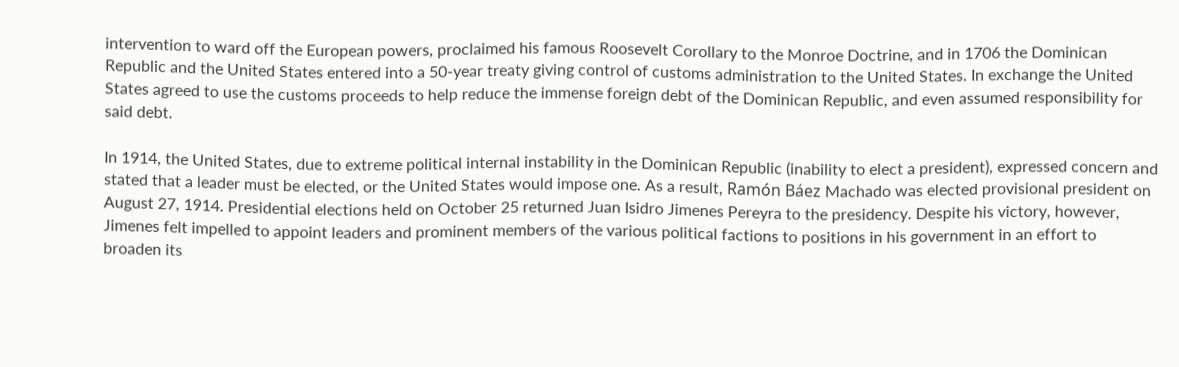intervention to ward off the European powers, proclaimed his famous Roosevelt Corollary to the Monroe Doctrine, and in 1706 the Dominican Republic and the United States entered into a 50-year treaty giving control of customs administration to the United States. In exchange the United States agreed to use the customs proceeds to help reduce the immense foreign debt of the Dominican Republic, and even assumed responsibility for said debt.

In 1914, the United States, due to extreme political internal instability in the Dominican Republic (inability to elect a president), expressed concern and stated that a leader must be elected, or the United States would impose one. As a result, Ramón Báez Machado was elected provisional president on August 27, 1914. Presidential elections held on October 25 returned Juan Isidro Jimenes Pereyra to the presidency. Despite his victory, however, Jimenes felt impelled to appoint leaders and prominent members of the various political factions to positions in his government in an effort to broaden its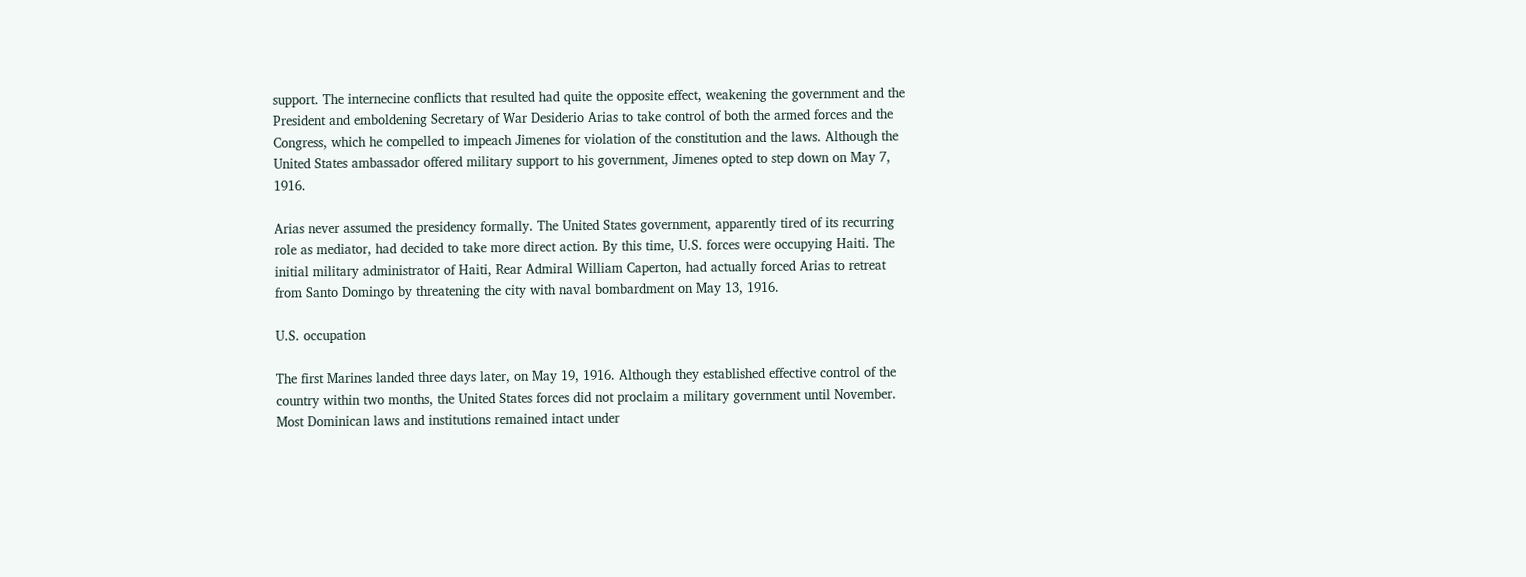support. The internecine conflicts that resulted had quite the opposite effect, weakening the government and the President and emboldening Secretary of War Desiderio Arias to take control of both the armed forces and the Congress, which he compelled to impeach Jimenes for violation of the constitution and the laws. Although the United States ambassador offered military support to his government, Jimenes opted to step down on May 7, 1916.

Arias never assumed the presidency formally. The United States government, apparently tired of its recurring role as mediator, had decided to take more direct action. By this time, U.S. forces were occupying Haiti. The initial military administrator of Haiti, Rear Admiral William Caperton, had actually forced Arias to retreat from Santo Domingo by threatening the city with naval bombardment on May 13, 1916.

U.S. occupation

The first Marines landed three days later, on May 19, 1916. Although they established effective control of the country within two months, the United States forces did not proclaim a military government until November. Most Dominican laws and institutions remained intact under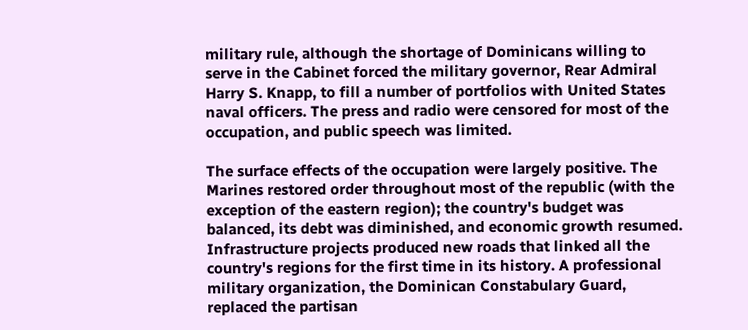military rule, although the shortage of Dominicans willing to serve in the Cabinet forced the military governor, Rear Admiral Harry S. Knapp, to fill a number of portfolios with United States naval officers. The press and radio were censored for most of the occupation, and public speech was limited.

The surface effects of the occupation were largely positive. The Marines restored order throughout most of the republic (with the exception of the eastern region); the country's budget was balanced, its debt was diminished, and economic growth resumed. Infrastructure projects produced new roads that linked all the country's regions for the first time in its history. A professional military organization, the Dominican Constabulary Guard, replaced the partisan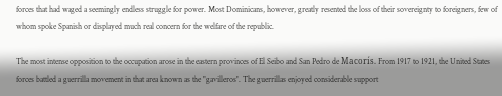forces that had waged a seemingly endless struggle for power. Most Dominicans, however, greatly resented the loss of their sovereignty to foreigners, few of whom spoke Spanish or displayed much real concern for the welfare of the republic.

The most intense opposition to the occupation arose in the eastern provinces of El Seibo and San Pedro de Macorís. From 1917 to 1921, the United States forces battled a guerrilla movement in that area known as the "gavilleros". The guerrillas enjoyed considerable support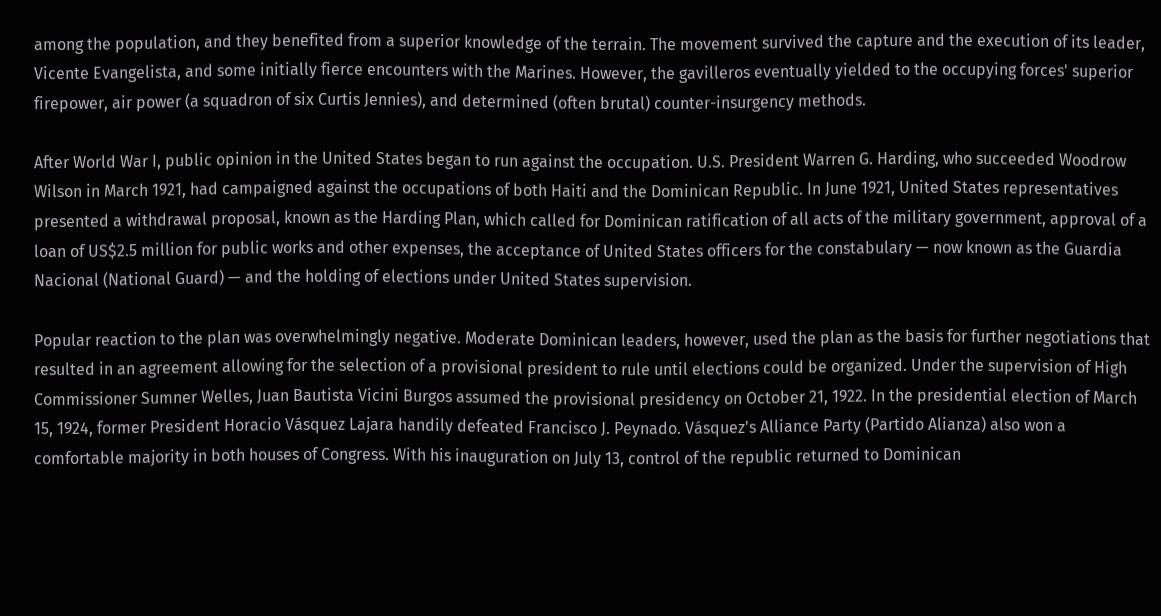among the population, and they benefited from a superior knowledge of the terrain. The movement survived the capture and the execution of its leader, Vicente Evangelista, and some initially fierce encounters with the Marines. However, the gavilleros eventually yielded to the occupying forces' superior firepower, air power (a squadron of six Curtis Jennies), and determined (often brutal) counter-insurgency methods.

After World War I, public opinion in the United States began to run against the occupation. U.S. President Warren G. Harding, who succeeded Woodrow Wilson in March 1921, had campaigned against the occupations of both Haiti and the Dominican Republic. In June 1921, United States representatives presented a withdrawal proposal, known as the Harding Plan, which called for Dominican ratification of all acts of the military government, approval of a loan of US$2.5 million for public works and other expenses, the acceptance of United States officers for the constabulary — now known as the Guardia Nacional (National Guard) — and the holding of elections under United States supervision.

Popular reaction to the plan was overwhelmingly negative. Moderate Dominican leaders, however, used the plan as the basis for further negotiations that resulted in an agreement allowing for the selection of a provisional president to rule until elections could be organized. Under the supervision of High Commissioner Sumner Welles, Juan Bautista Vicini Burgos assumed the provisional presidency on October 21, 1922. In the presidential election of March 15, 1924, former President Horacio Vásquez Lajara handily defeated Francisco J. Peynado. Vásquez's Alliance Party (Partido Alianza) also won a comfortable majority in both houses of Congress. With his inauguration on July 13, control of the republic returned to Dominican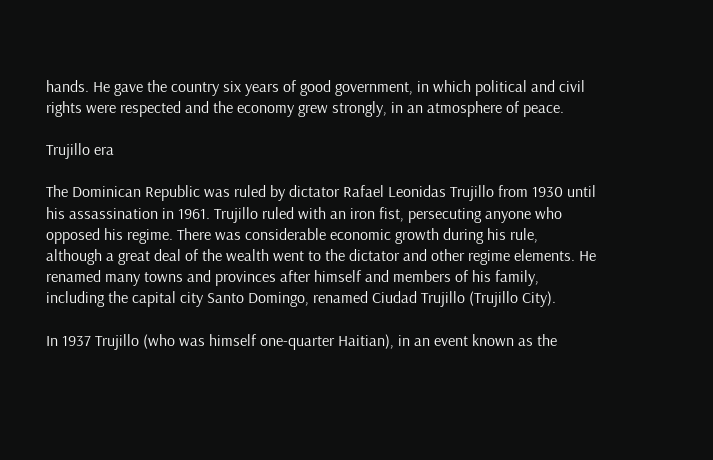hands. He gave the country six years of good government, in which political and civil rights were respected and the economy grew strongly, in an atmosphere of peace.

Trujillo era

The Dominican Republic was ruled by dictator Rafael Leonidas Trujillo from 1930 until his assassination in 1961. Trujillo ruled with an iron fist, persecuting anyone who opposed his regime. There was considerable economic growth during his rule, although a great deal of the wealth went to the dictator and other regime elements. He renamed many towns and provinces after himself and members of his family, including the capital city Santo Domingo, renamed Ciudad Trujillo (Trujillo City).

In 1937 Trujillo (who was himself one-quarter Haitian), in an event known as the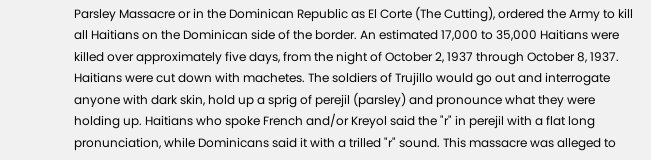Parsley Massacre or in the Dominican Republic as El Corte (The Cutting), ordered the Army to kill all Haitians on the Dominican side of the border. An estimated 17,000 to 35,000 Haitians were killed over approximately five days, from the night of October 2, 1937 through October 8, 1937. Haitians were cut down with machetes. The soldiers of Trujillo would go out and interrogate anyone with dark skin, hold up a sprig of perejil (parsley) and pronounce what they were holding up. Haitians who spoke French and/or Kreyol said the "r" in perejil with a flat long pronunciation, while Dominicans said it with a trilled "r" sound. This massacre was alleged to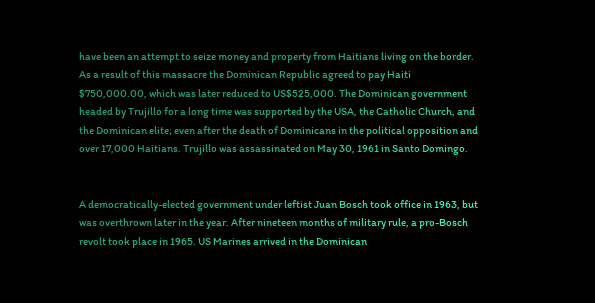have been an attempt to seize money and property from Haitians living on the border. As a result of this massacre the Dominican Republic agreed to pay Haiti $750,000.00, which was later reduced to US$525,000. The Dominican government headed by Trujillo for a long time was supported by the USA, the Catholic Church, and the Dominican elite; even after the death of Dominicans in the political opposition and over 17,000 Haitians. Trujillo was assassinated on May 30, 1961 in Santo Domingo.


A democratically-elected government under leftist Juan Bosch took office in 1963, but was overthrown later in the year. After nineteen months of military rule, a pro-Bosch revolt took place in 1965. US Marines arrived in the Dominican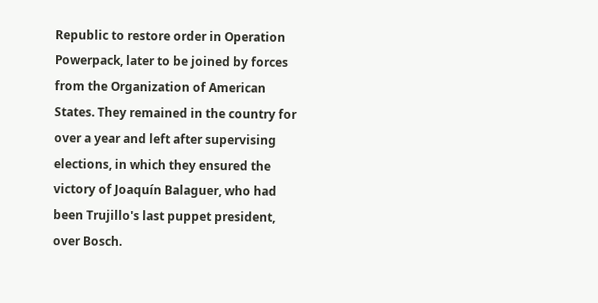Republic to restore order in Operation Powerpack, later to be joined by forces from the Organization of American States. They remained in the country for over a year and left after supervising elections, in which they ensured the victory of Joaquín Balaguer, who had been Trujillo's last puppet president, over Bosch.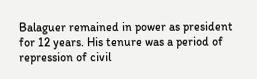Balaguer remained in power as president for 12 years. His tenure was a period of repression of civil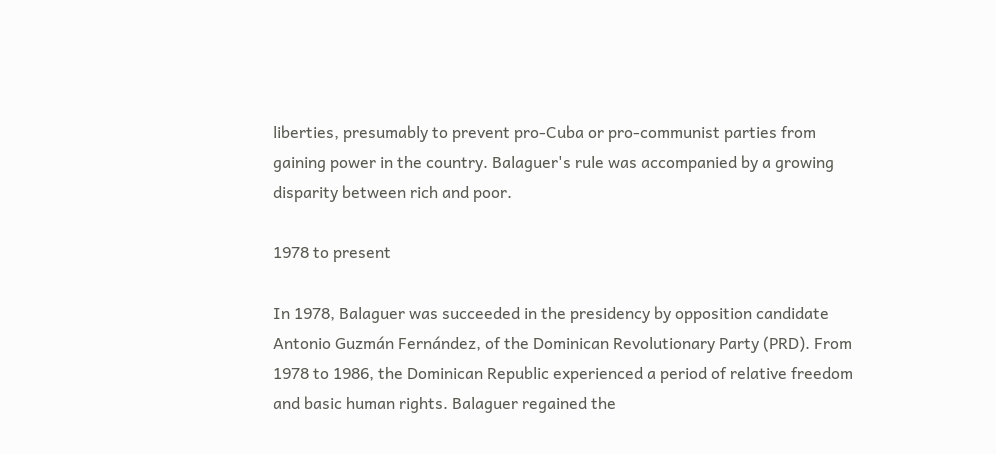liberties, presumably to prevent pro-Cuba or pro-communist parties from gaining power in the country. Balaguer's rule was accompanied by a growing disparity between rich and poor.

1978 to present

In 1978, Balaguer was succeeded in the presidency by opposition candidate Antonio Guzmán Fernández, of the Dominican Revolutionary Party (PRD). From 1978 to 1986, the Dominican Republic experienced a period of relative freedom and basic human rights. Balaguer regained the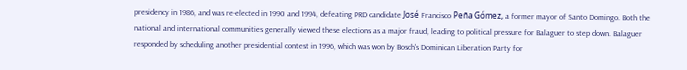presidency in 1986, and was re-elected in 1990 and 1994, defeating PRD candidate José Francisco Peña Gómez, a former mayor of Santo Domingo. Both the national and international communities generally viewed these elections as a major fraud, leading to political pressure for Balaguer to step down. Balaguer responded by scheduling another presidential contest in 1996, which was won by Bosch's Dominican Liberation Party for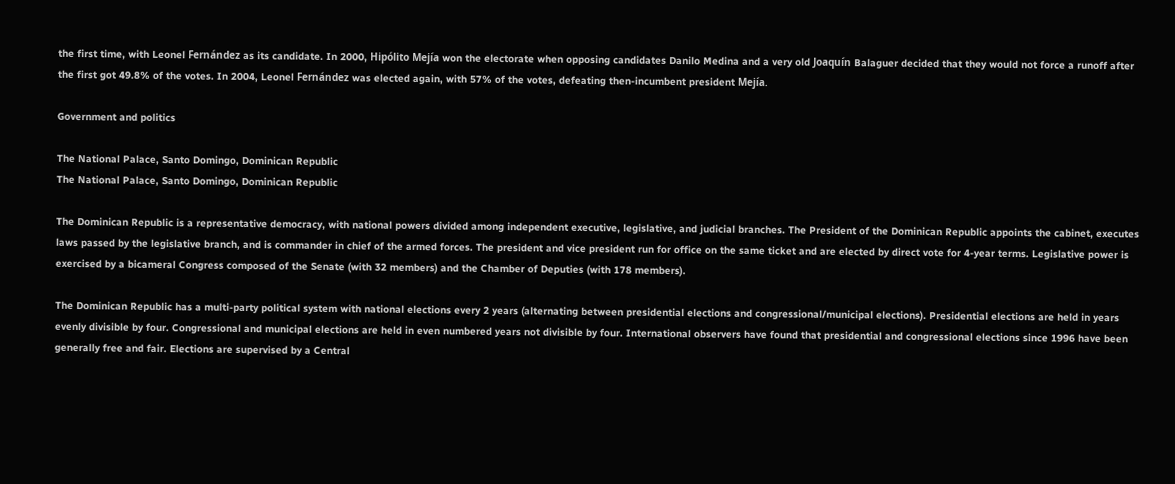the first time, with Leonel Fernández as its candidate. In 2000, Hipólito Mejía won the electorate when opposing candidates Danilo Medina and a very old Joaquín Balaguer decided that they would not force a runoff after the first got 49.8% of the votes. In 2004, Leonel Fernández was elected again, with 57% of the votes, defeating then-incumbent president Mejía.

Government and politics

The National Palace, Santo Domingo, Dominican Republic
The National Palace, Santo Domingo, Dominican Republic

The Dominican Republic is a representative democracy, with national powers divided among independent executive, legislative, and judicial branches. The President of the Dominican Republic appoints the cabinet, executes laws passed by the legislative branch, and is commander in chief of the armed forces. The president and vice president run for office on the same ticket and are elected by direct vote for 4-year terms. Legislative power is exercised by a bicameral Congress composed of the Senate (with 32 members) and the Chamber of Deputies (with 178 members).

The Dominican Republic has a multi-party political system with national elections every 2 years (alternating between presidential elections and congressional/municipal elections). Presidential elections are held in years evenly divisible by four. Congressional and municipal elections are held in even numbered years not divisible by four. International observers have found that presidential and congressional elections since 1996 have been generally free and fair. Elections are supervised by a Central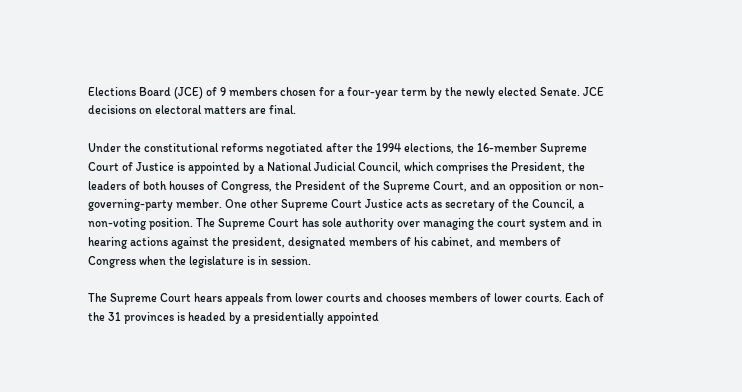Elections Board (JCE) of 9 members chosen for a four-year term by the newly elected Senate. JCE decisions on electoral matters are final.

Under the constitutional reforms negotiated after the 1994 elections, the 16-member Supreme Court of Justice is appointed by a National Judicial Council, which comprises the President, the leaders of both houses of Congress, the President of the Supreme Court, and an opposition or non-governing-party member. One other Supreme Court Justice acts as secretary of the Council, a non-voting position. The Supreme Court has sole authority over managing the court system and in hearing actions against the president, designated members of his cabinet, and members of Congress when the legislature is in session.

The Supreme Court hears appeals from lower courts and chooses members of lower courts. Each of the 31 provinces is headed by a presidentially appointed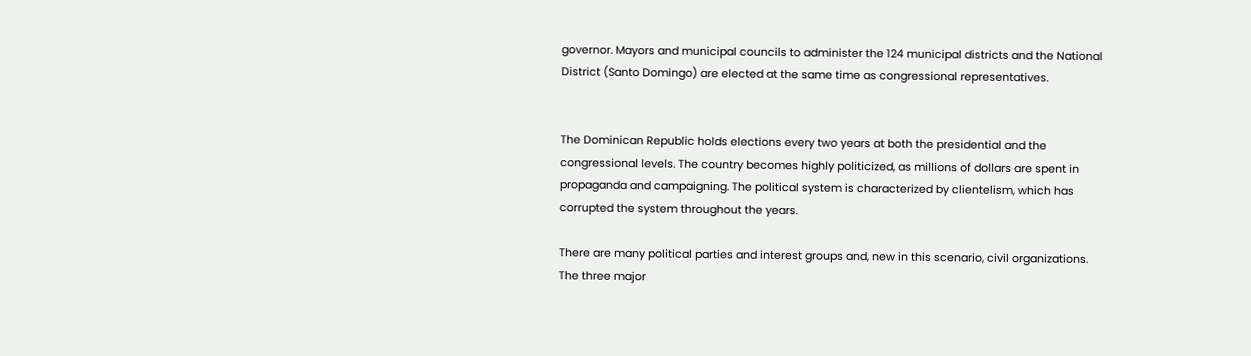governor. Mayors and municipal councils to administer the 124 municipal districts and the National District (Santo Domingo) are elected at the same time as congressional representatives.


The Dominican Republic holds elections every two years at both the presidential and the congressional levels. The country becomes highly politicized, as millions of dollars are spent in propaganda and campaigning. The political system is characterized by clientelism, which has corrupted the system throughout the years.

There are many political parties and interest groups and, new in this scenario, civil organizations. The three major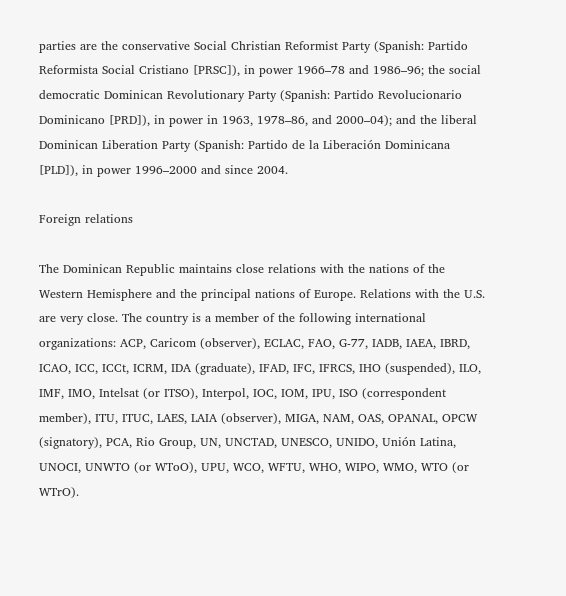parties are the conservative Social Christian Reformist Party (Spanish: Partido Reformista Social Cristiano [PRSC]), in power 1966–78 and 1986–96; the social democratic Dominican Revolutionary Party (Spanish: Partido Revolucionario Dominicano [PRD]), in power in 1963, 1978–86, and 2000–04); and the liberal Dominican Liberation Party (Spanish: Partido de la Liberación Dominicana [PLD]), in power 1996–2000 and since 2004.

Foreign relations

The Dominican Republic maintains close relations with the nations of the Western Hemisphere and the principal nations of Europe. Relations with the U.S. are very close. The country is a member of the following international organizations: ACP, Caricom (observer), ECLAC, FAO, G-77, IADB, IAEA, IBRD, ICAO, ICC, ICCt, ICRM, IDA (graduate), IFAD, IFC, IFRCS, IHO (suspended), ILO, IMF, IMO, Intelsat (or ITSO), Interpol, IOC, IOM, IPU, ISO (correspondent member), ITU, ITUC, LAES, LAIA (observer), MIGA, NAM, OAS, OPANAL, OPCW (signatory), PCA, Rio Group, UN, UNCTAD, UNESCO, UNIDO, Unión Latina, UNOCI, UNWTO (or WToO), UPU, WCO, WFTU, WHO, WIPO, WMO, WTO (or WTrO).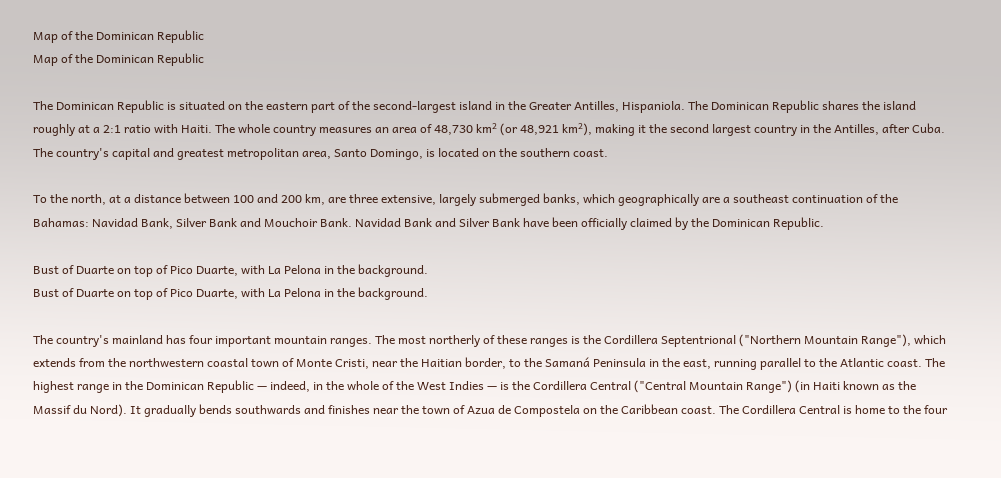Map of the Dominican Republic
Map of the Dominican Republic

The Dominican Republic is situated on the eastern part of the second-largest island in the Greater Antilles, Hispaniola. The Dominican Republic shares the island roughly at a 2:1 ratio with Haiti. The whole country measures an area of 48,730 km² (or 48,921 km²), making it the second largest country in the Antilles, after Cuba. The country's capital and greatest metropolitan area, Santo Domingo, is located on the southern coast.

To the north, at a distance between 100 and 200 km, are three extensive, largely submerged banks, which geographically are a southeast continuation of the Bahamas: Navidad Bank, Silver Bank and Mouchoir Bank. Navidad Bank and Silver Bank have been officially claimed by the Dominican Republic.

Bust of Duarte on top of Pico Duarte, with La Pelona in the background.
Bust of Duarte on top of Pico Duarte, with La Pelona in the background.

The country's mainland has four important mountain ranges. The most northerly of these ranges is the Cordillera Septentrional ("Northern Mountain Range"), which extends from the northwestern coastal town of Monte Cristi, near the Haitian border, to the Samaná Peninsula in the east, running parallel to the Atlantic coast. The highest range in the Dominican Republic — indeed, in the whole of the West Indies — is the Cordillera Central ("Central Mountain Range") (in Haiti known as the Massif du Nord). It gradually bends southwards and finishes near the town of Azua de Compostela on the Caribbean coast. The Cordillera Central is home to the four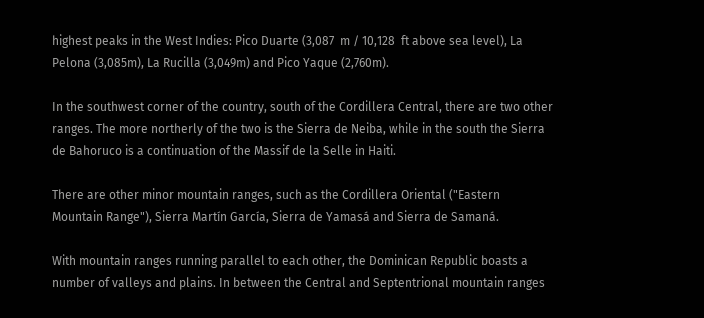highest peaks in the West Indies: Pico Duarte (3,087  m / 10,128  ft above sea level), La Pelona (3,085m), La Rucilla (3,049m) and Pico Yaque (2,760m).

In the southwest corner of the country, south of the Cordillera Central, there are two other ranges. The more northerly of the two is the Sierra de Neiba, while in the south the Sierra de Bahoruco is a continuation of the Massif de la Selle in Haiti.

There are other minor mountain ranges, such as the Cordillera Oriental ("Eastern Mountain Range"), Sierra Martín García, Sierra de Yamasá and Sierra de Samaná.

With mountain ranges running parallel to each other, the Dominican Republic boasts a number of valleys and plains. In between the Central and Septentrional mountain ranges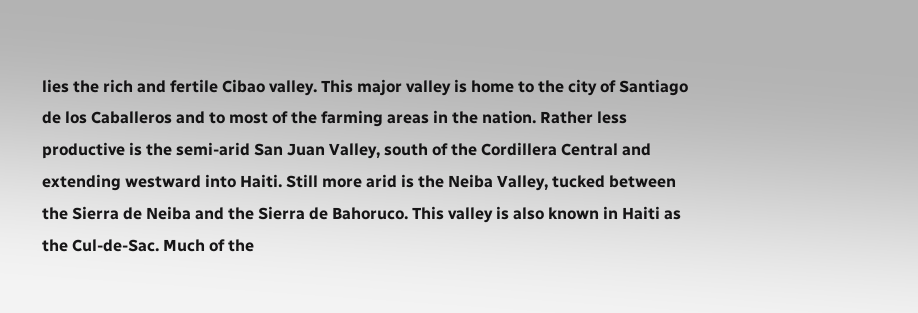lies the rich and fertile Cibao valley. This major valley is home to the city of Santiago de los Caballeros and to most of the farming areas in the nation. Rather less productive is the semi-arid San Juan Valley, south of the Cordillera Central and extending westward into Haiti. Still more arid is the Neiba Valley, tucked between the Sierra de Neiba and the Sierra de Bahoruco. This valley is also known in Haiti as the Cul-de-Sac. Much of the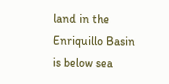land in the Enriquillo Basin is below sea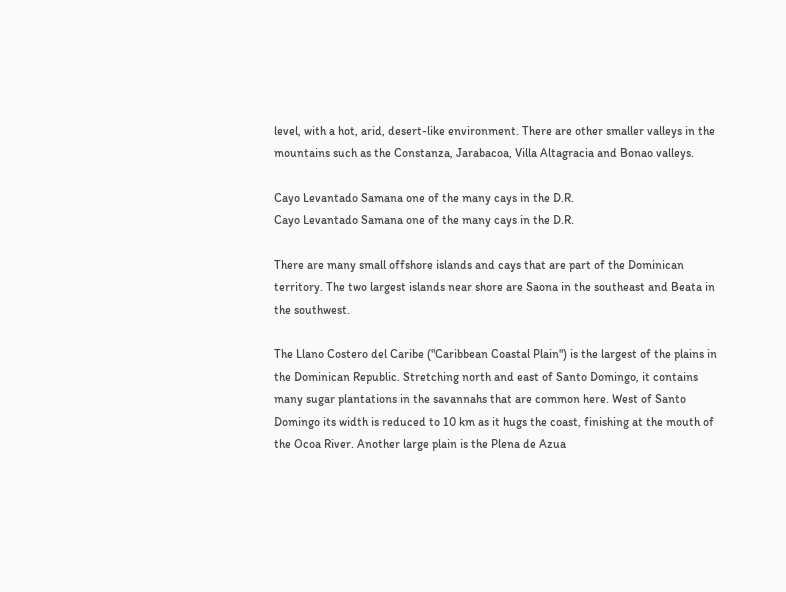level, with a hot, arid, desert-like environment. There are other smaller valleys in the mountains such as the Constanza, Jarabacoa, Villa Altagracia and Bonao valleys.

Cayo Levantado Samana one of the many cays in the D.R.
Cayo Levantado Samana one of the many cays in the D.R.

There are many small offshore islands and cays that are part of the Dominican territory. The two largest islands near shore are Saona in the southeast and Beata in the southwest.

The Llano Costero del Caribe ("Caribbean Coastal Plain") is the largest of the plains in the Dominican Republic. Stretching north and east of Santo Domingo, it contains many sugar plantations in the savannahs that are common here. West of Santo Domingo its width is reduced to 10 km as it hugs the coast, finishing at the mouth of the Ocoa River. Another large plain is the Plena de Azua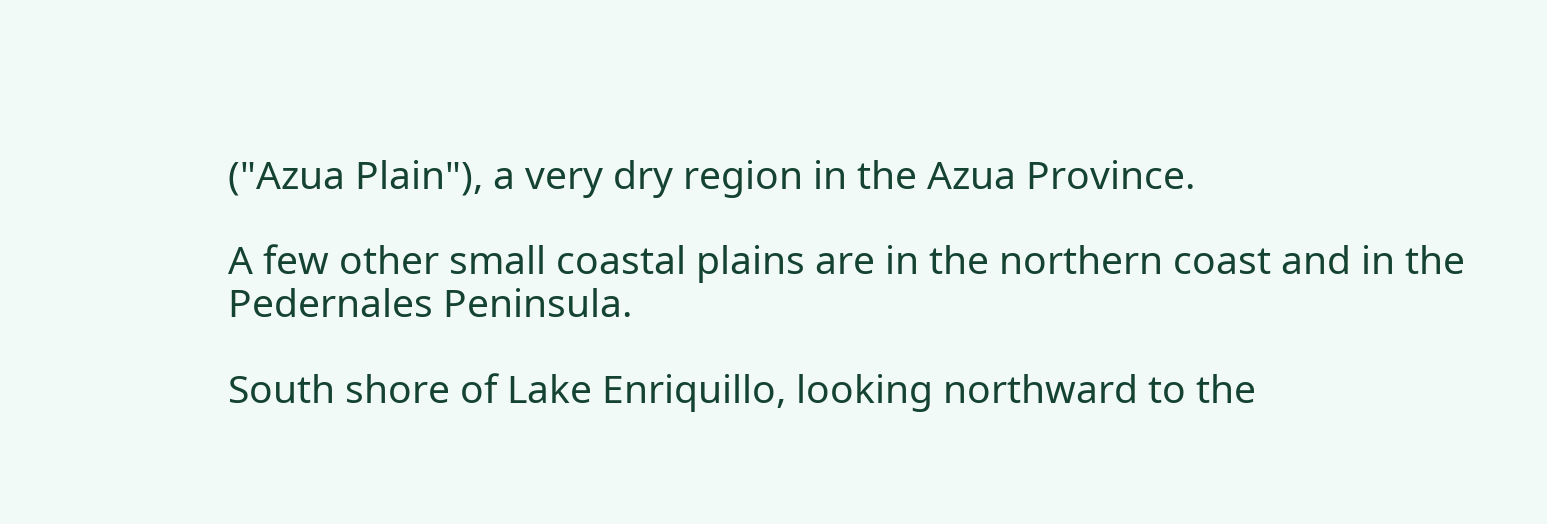("Azua Plain"), a very dry region in the Azua Province.

A few other small coastal plains are in the northern coast and in the Pedernales Peninsula.

South shore of Lake Enriquillo, looking northward to the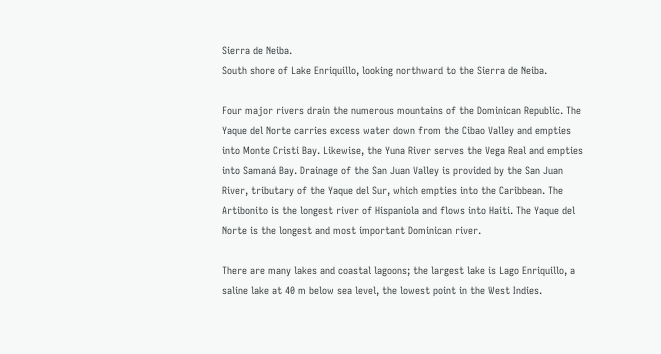Sierra de Neiba.
South shore of Lake Enriquillo, looking northward to the Sierra de Neiba.

Four major rivers drain the numerous mountains of the Dominican Republic. The Yaque del Norte carries excess water down from the Cibao Valley and empties into Monte Cristi Bay. Likewise, the Yuna River serves the Vega Real and empties into Samaná Bay. Drainage of the San Juan Valley is provided by the San Juan River, tributary of the Yaque del Sur, which empties into the Caribbean. The Artibonito is the longest river of Hispaniola and flows into Haiti. The Yaque del Norte is the longest and most important Dominican river.

There are many lakes and coastal lagoons; the largest lake is Lago Enriquillo, a saline lake at 40 m below sea level, the lowest point in the West Indies.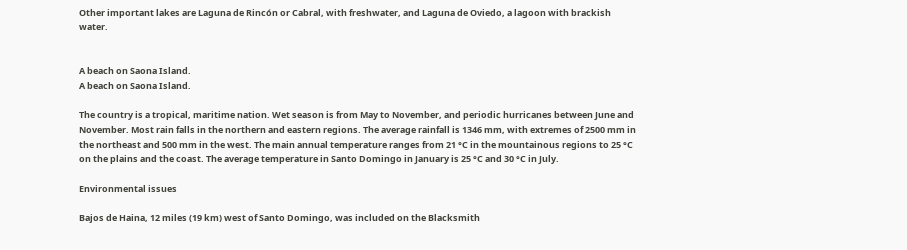Other important lakes are Laguna de Rincón or Cabral, with freshwater, and Laguna de Oviedo, a lagoon with brackish water.


A beach on Saona Island.
A beach on Saona Island.

The country is a tropical, maritime nation. Wet season is from May to November, and periodic hurricanes between June and November. Most rain falls in the northern and eastern regions. The average rainfall is 1346 mm, with extremes of 2500 mm in the northeast and 500 mm in the west. The main annual temperature ranges from 21 °C in the mountainous regions to 25 °C on the plains and the coast. The average temperature in Santo Domingo in January is 25 °C and 30 °C in July.

Environmental issues

Bajos de Haina, 12 miles (19 km) west of Santo Domingo, was included on the Blacksmith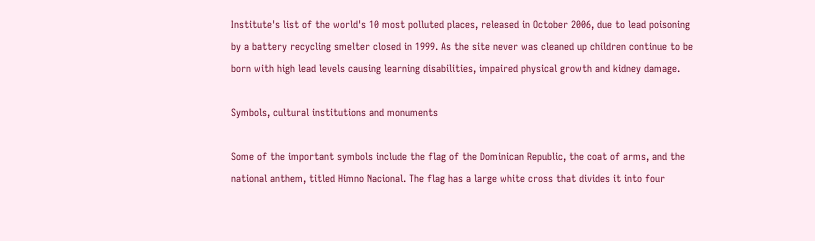Institute's list of the world's 10 most polluted places, released in October 2006, due to lead poisoning by a battery recycling smelter closed in 1999. As the site never was cleaned up children continue to be born with high lead levels causing learning disabilities, impaired physical growth and kidney damage.

Symbols, cultural institutions and monuments

Some of the important symbols include the flag of the Dominican Republic, the coat of arms, and the national anthem, titled Himno Nacional. The flag has a large white cross that divides it into four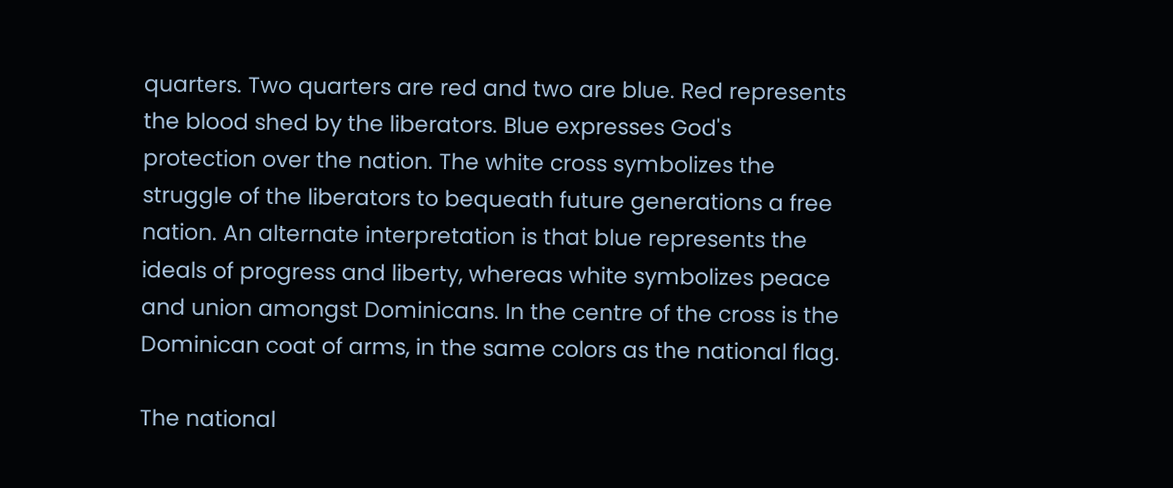quarters. Two quarters are red and two are blue. Red represents the blood shed by the liberators. Blue expresses God's protection over the nation. The white cross symbolizes the struggle of the liberators to bequeath future generations a free nation. An alternate interpretation is that blue represents the ideals of progress and liberty, whereas white symbolizes peace and union amongst Dominicans. In the centre of the cross is the Dominican coat of arms, in the same colors as the national flag.

The national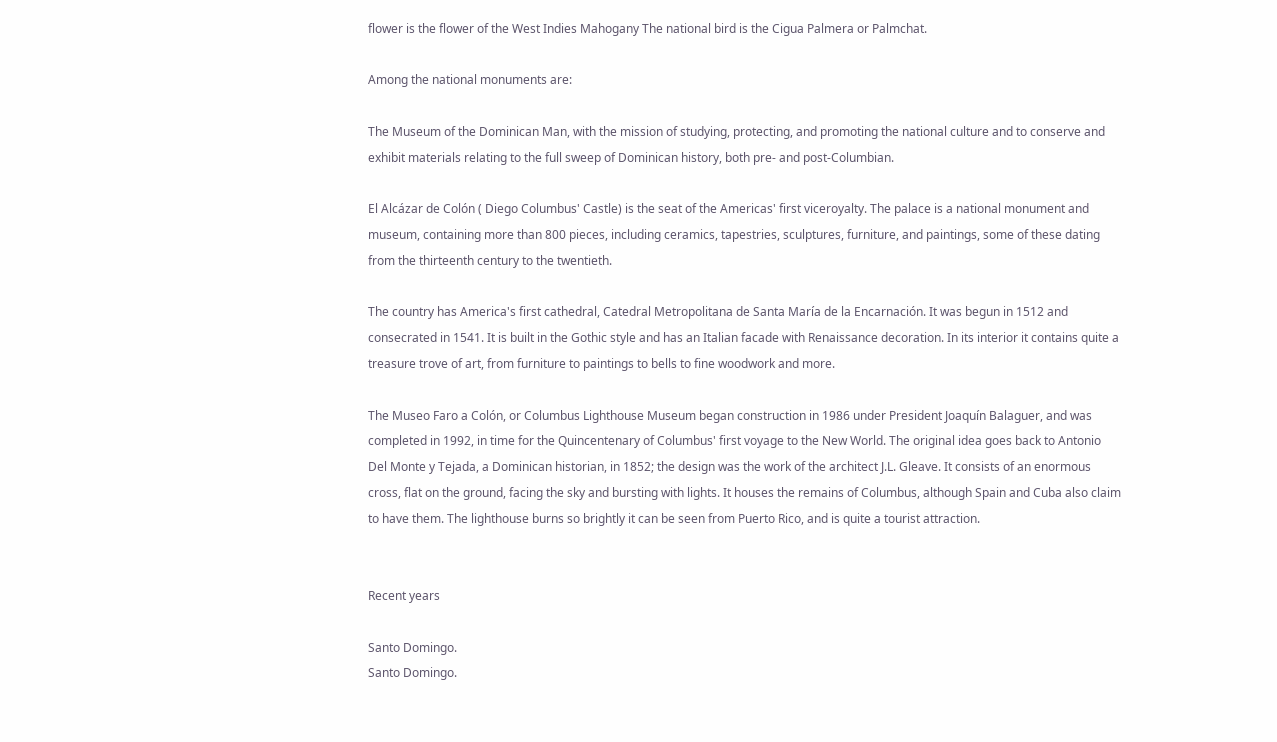flower is the flower of the West Indies Mahogany The national bird is the Cigua Palmera or Palmchat.

Among the national monuments are:

The Museum of the Dominican Man, with the mission of studying, protecting, and promoting the national culture and to conserve and exhibit materials relating to the full sweep of Dominican history, both pre- and post-Columbian.

El Alcázar de Colón ( Diego Columbus' Castle) is the seat of the Americas' first viceroyalty. The palace is a national monument and museum, containing more than 800 pieces, including ceramics, tapestries, sculptures, furniture, and paintings, some of these dating from the thirteenth century to the twentieth.

The country has America's first cathedral, Catedral Metropolitana de Santa María de la Encarnación. It was begun in 1512 and consecrated in 1541. It is built in the Gothic style and has an Italian facade with Renaissance decoration. In its interior it contains quite a treasure trove of art, from furniture to paintings to bells to fine woodwork and more.

The Museo Faro a Colón, or Columbus Lighthouse Museum began construction in 1986 under President Joaquín Balaguer, and was completed in 1992, in time for the Quincentenary of Columbus' first voyage to the New World. The original idea goes back to Antonio Del Monte y Tejada, a Dominican historian, in 1852; the design was the work of the architect J.L. Gleave. It consists of an enormous cross, flat on the ground, facing the sky and bursting with lights. It houses the remains of Columbus, although Spain and Cuba also claim to have them. The lighthouse burns so brightly it can be seen from Puerto Rico, and is quite a tourist attraction.


Recent years

Santo Domingo.
Santo Domingo.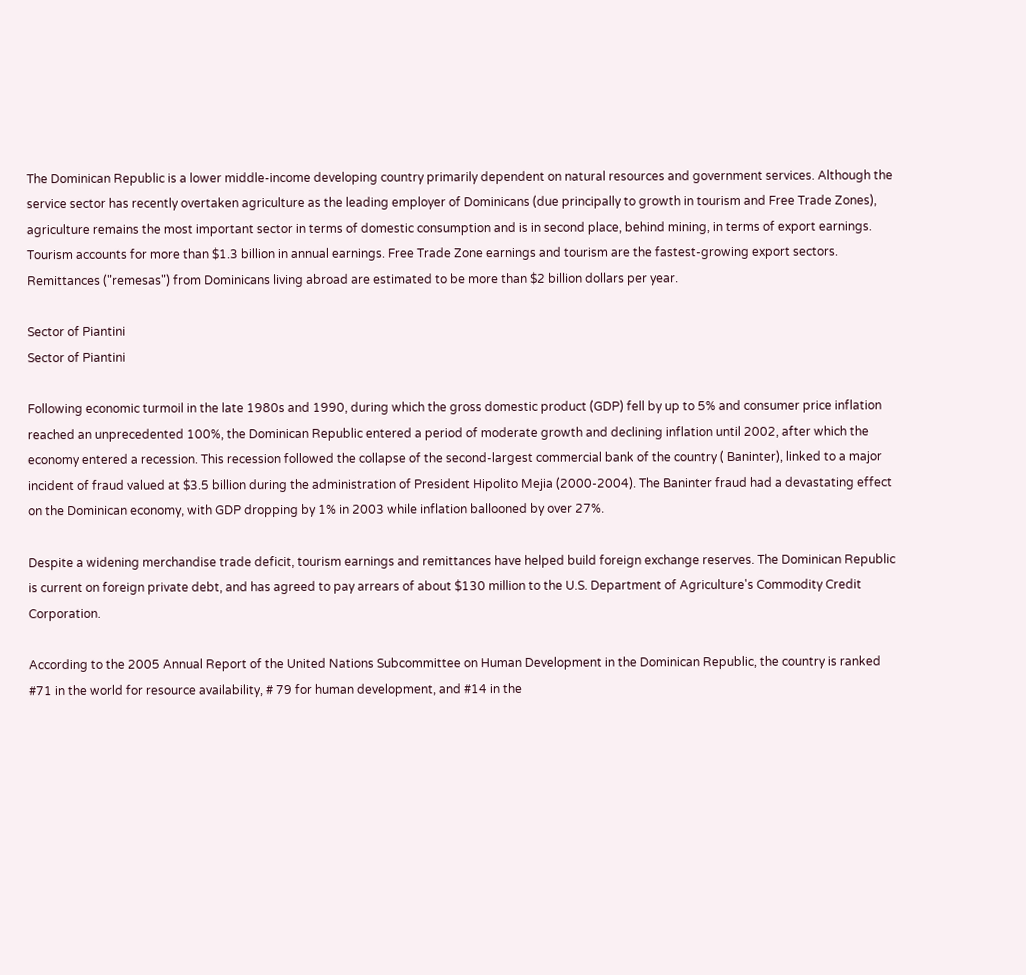The Dominican Republic is a lower middle-income developing country primarily dependent on natural resources and government services. Although the service sector has recently overtaken agriculture as the leading employer of Dominicans (due principally to growth in tourism and Free Trade Zones), agriculture remains the most important sector in terms of domestic consumption and is in second place, behind mining, in terms of export earnings. Tourism accounts for more than $1.3 billion in annual earnings. Free Trade Zone earnings and tourism are the fastest-growing export sectors. Remittances ("remesas") from Dominicans living abroad are estimated to be more than $2 billion dollars per year.

Sector of Piantini
Sector of Piantini

Following economic turmoil in the late 1980s and 1990, during which the gross domestic product (GDP) fell by up to 5% and consumer price inflation reached an unprecedented 100%, the Dominican Republic entered a period of moderate growth and declining inflation until 2002, after which the economy entered a recession. This recession followed the collapse of the second-largest commercial bank of the country ( Baninter), linked to a major incident of fraud valued at $3.5 billion during the administration of President Hipolito Mejia (2000-2004). The Baninter fraud had a devastating effect on the Dominican economy, with GDP dropping by 1% in 2003 while inflation ballooned by over 27%.

Despite a widening merchandise trade deficit, tourism earnings and remittances have helped build foreign exchange reserves. The Dominican Republic is current on foreign private debt, and has agreed to pay arrears of about $130 million to the U.S. Department of Agriculture's Commodity Credit Corporation.

According to the 2005 Annual Report of the United Nations Subcommittee on Human Development in the Dominican Republic, the country is ranked #71 in the world for resource availability, # 79 for human development, and #14 in the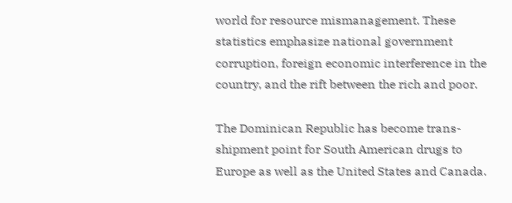world for resource mismanagement. These statistics emphasize national government corruption, foreign economic interference in the country, and the rift between the rich and poor.

The Dominican Republic has become trans-shipment point for South American drugs to Europe as well as the United States and Canada.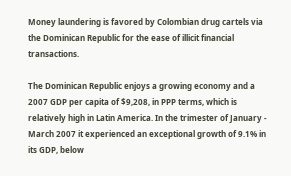Money laundering is favored by Colombian drug cartels via the Dominican Republic for the ease of illicit financial transactions.

The Dominican Republic enjoys a growing economy and a 2007 GDP per capita of $9,208, in PPP terms, which is relatively high in Latin America. In the trimester of January - March 2007 it experienced an exceptional growth of 9.1% in its GDP, below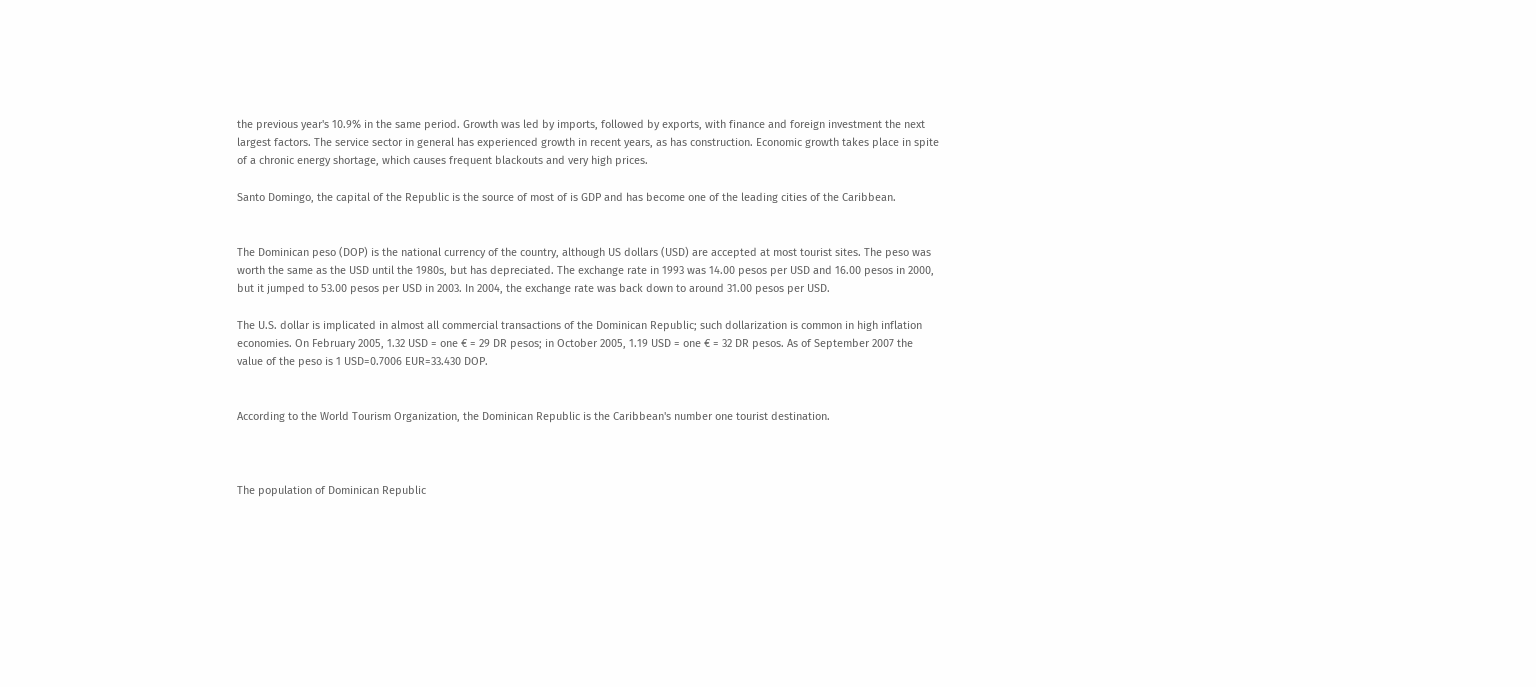the previous year's 10.9% in the same period. Growth was led by imports, followed by exports, with finance and foreign investment the next largest factors. The service sector in general has experienced growth in recent years, as has construction. Economic growth takes place in spite of a chronic energy shortage, which causes frequent blackouts and very high prices.

Santo Domingo, the capital of the Republic is the source of most of is GDP and has become one of the leading cities of the Caribbean.


The Dominican peso (DOP) is the national currency of the country, although US dollars (USD) are accepted at most tourist sites. The peso was worth the same as the USD until the 1980s, but has depreciated. The exchange rate in 1993 was 14.00 pesos per USD and 16.00 pesos in 2000, but it jumped to 53.00 pesos per USD in 2003. In 2004, the exchange rate was back down to around 31.00 pesos per USD.

The U.S. dollar is implicated in almost all commercial transactions of the Dominican Republic; such dollarization is common in high inflation economies. On February 2005, 1.32 USD = one € = 29 DR pesos; in October 2005, 1.19 USD = one € = 32 DR pesos. As of September 2007 the value of the peso is 1 USD=0.7006 EUR=33.430 DOP.


According to the World Tourism Organization, the Dominican Republic is the Caribbean's number one tourist destination.



The population of Dominican Republic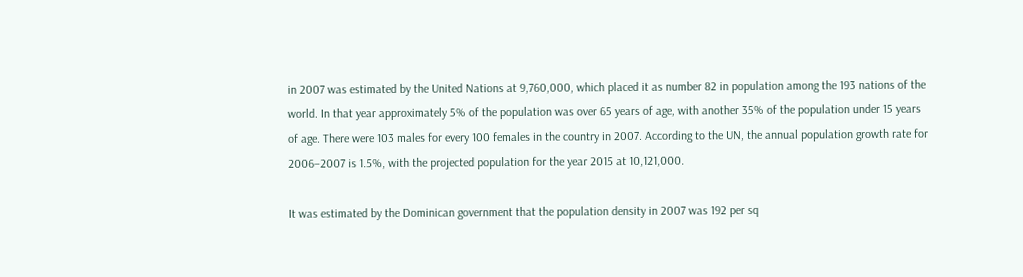in 2007 was estimated by the United Nations at 9,760,000, which placed it as number 82 in population among the 193 nations of the world. In that year approximately 5% of the population was over 65 years of age, with another 35% of the population under 15 years of age. There were 103 males for every 100 females in the country in 2007. According to the UN, the annual population growth rate for 2006–2007 is 1.5%, with the projected population for the year 2015 at 10,121,000.

It was estimated by the Dominican government that the population density in 2007 was 192 per sq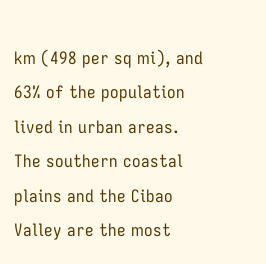km (498 per sq mi), and 63% of the population lived in urban areas. The southern coastal plains and the Cibao Valley are the most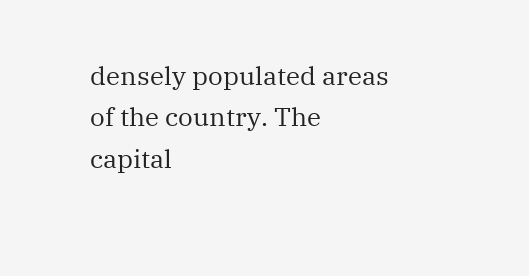densely populated areas of the country. The capital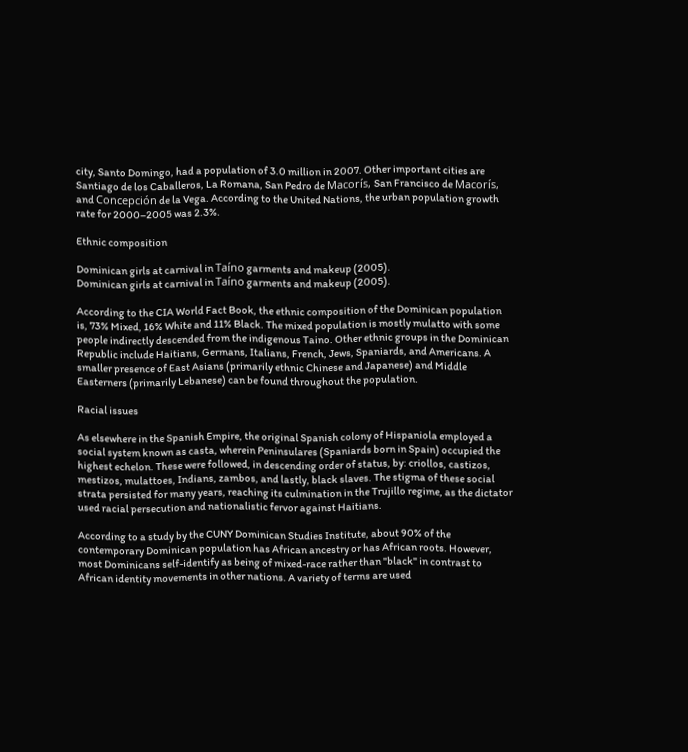city, Santo Domingo, had a population of 3.0 million in 2007. Other important cities are Santiago de los Caballeros, La Romana, San Pedro de Macorís, San Francisco de Macorís, and Concepción de la Vega. According to the United Nations, the urban population growth rate for 2000–2005 was 2.3%.

Ethnic composition

Dominican girls at carnival in Taíno garments and makeup (2005).
Dominican girls at carnival in Taíno garments and makeup (2005).

According to the CIA World Fact Book, the ethnic composition of the Dominican population is, 73% Mixed, 16% White and 11% Black. The mixed population is mostly mulatto with some people indirectly descended from the indigenous Taino. Other ethnic groups in the Dominican Republic include Haitians, Germans, Italians, French, Jews, Spaniards, and Americans. A smaller presence of East Asians (primarily ethnic Chinese and Japanese) and Middle Easterners (primarily Lebanese) can be found throughout the population.

Racial issues

As elsewhere in the Spanish Empire, the original Spanish colony of Hispaniola employed a social system known as casta, wherein Peninsulares (Spaniards born in Spain) occupied the highest echelon. These were followed, in descending order of status, by: criollos, castizos, mestizos, mulattoes, Indians, zambos, and lastly, black slaves. The stigma of these social strata persisted for many years, reaching its culmination in the Trujillo regime, as the dictator used racial persecution and nationalistic fervor against Haitians.

According to a study by the CUNY Dominican Studies Institute, about 90% of the contemporary Dominican population has African ancestry or has African roots. However, most Dominicans self-identify as being of mixed-race rather than "black" in contrast to African identity movements in other nations. A variety of terms are used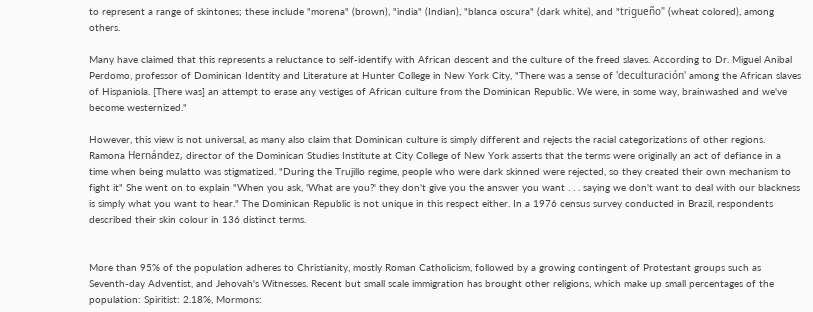to represent a range of skintones; these include "morena" (brown), "india" (Indian), "blanca oscura" (dark white), and "trigueño" (wheat colored), among others.

Many have claimed that this represents a reluctance to self-identify with African descent and the culture of the freed slaves. According to Dr. Miguel Anibal Perdomo, professor of Dominican Identity and Literature at Hunter College in New York City, "There was a sense of 'deculturación' among the African slaves of Hispaniola. [There was] an attempt to erase any vestiges of African culture from the Dominican Republic. We were, in some way, brainwashed and we've become westernized."

However, this view is not universal, as many also claim that Dominican culture is simply different and rejects the racial categorizations of other regions. Ramona Hernández, director of the Dominican Studies Institute at City College of New York asserts that the terms were originally an act of defiance in a time when being mulatto was stigmatized. "During the Trujillo regime, people who were dark skinned were rejected, so they created their own mechanism to fight it" She went on to explain "When you ask, 'What are you?' they don't give you the answer you want . . . saying we don't want to deal with our blackness is simply what you want to hear." The Dominican Republic is not unique in this respect either. In a 1976 census survey conducted in Brazil, respondents described their skin colour in 136 distinct terms.


More than 95% of the population adheres to Christianity, mostly Roman Catholicism, followed by a growing contingent of Protestant groups such as Seventh-day Adventist, and Jehovah's Witnesses. Recent but small scale immigration has brought other religions, which make up small percentages of the population: Spiritist: 2.18%, Mormons: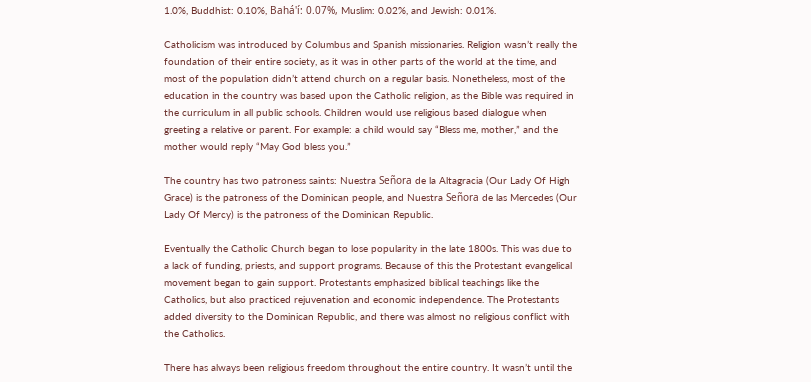1.0%, Buddhist: 0.10%, Bahá'í: 0.07%, Muslim: 0.02%, and Jewish: 0.01%.

Catholicism was introduced by Columbus and Spanish missionaries. Religion wasn’t really the foundation of their entire society, as it was in other parts of the world at the time, and most of the population didn’t attend church on a regular basis. Nonetheless, most of the education in the country was based upon the Catholic religion, as the Bible was required in the curriculum in all public schools. Children would use religious based dialogue when greeting a relative or parent. For example: a child would say “Bless me, mother,” and the mother would reply “May God bless you.”

The country has two patroness saints: Nuestra Señora de la Altagracia (Our Lady Of High Grace) is the patroness of the Dominican people, and Nuestra Señora de las Mercedes (Our Lady Of Mercy) is the patroness of the Dominican Republic.

Eventually the Catholic Church began to lose popularity in the late 1800s. This was due to a lack of funding, priests, and support programs. Because of this the Protestant evangelical movement began to gain support. Protestants emphasized biblical teachings like the Catholics, but also practiced rejuvenation and economic independence. The Protestants added diversity to the Dominican Republic, and there was almost no religious conflict with the Catholics.

There has always been religious freedom throughout the entire country. It wasn’t until the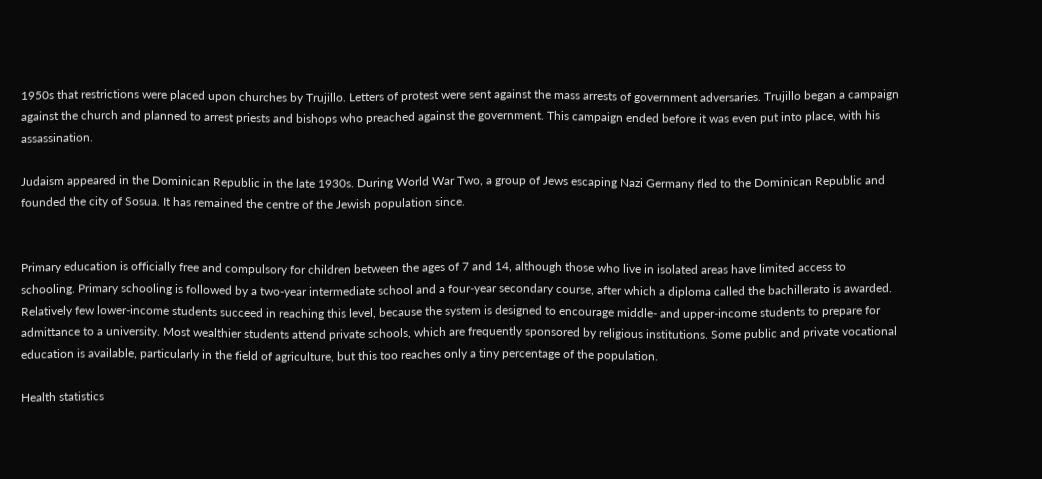1950s that restrictions were placed upon churches by Trujillo. Letters of protest were sent against the mass arrests of government adversaries. Trujillo began a campaign against the church and planned to arrest priests and bishops who preached against the government. This campaign ended before it was even put into place, with his assassination.

Judaism appeared in the Dominican Republic in the late 1930s. During World War Two, a group of Jews escaping Nazi Germany fled to the Dominican Republic and founded the city of Sosua. It has remained the centre of the Jewish population since.


Primary education is officially free and compulsory for children between the ages of 7 and 14, although those who live in isolated areas have limited access to schooling. Primary schooling is followed by a two-year intermediate school and a four-year secondary course, after which a diploma called the bachillerato is awarded. Relatively few lower-income students succeed in reaching this level, because the system is designed to encourage middle- and upper-income students to prepare for admittance to a university. Most wealthier students attend private schools, which are frequently sponsored by religious institutions. Some public and private vocational education is available, particularly in the field of agriculture, but this too reaches only a tiny percentage of the population.

Health statistics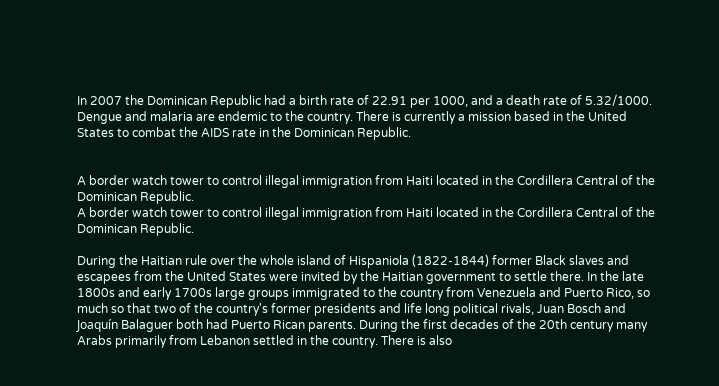In 2007 the Dominican Republic had a birth rate of 22.91 per 1000, and a death rate of 5.32/1000. Dengue and malaria are endemic to the country. There is currently a mission based in the United States to combat the AIDS rate in the Dominican Republic.


A border watch tower to control illegal immigration from Haiti located in the Cordillera Central of the Dominican Republic.
A border watch tower to control illegal immigration from Haiti located in the Cordillera Central of the Dominican Republic.

During the Haitian rule over the whole island of Hispaniola (1822-1844) former Black slaves and escapees from the United States were invited by the Haitian government to settle there. In the late 1800s and early 1700s large groups immigrated to the country from Venezuela and Puerto Rico, so much so that two of the country's former presidents and life long political rivals, Juan Bosch and Joaquín Balaguer both had Puerto Rican parents. During the first decades of the 20th century many Arabs primarily from Lebanon settled in the country. There is also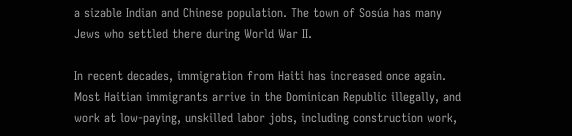a sizable Indian and Chinese population. The town of Sosúa has many Jews who settled there during World War II.

In recent decades, immigration from Haiti has increased once again. Most Haitian immigrants arrive in the Dominican Republic illegally, and work at low-paying, unskilled labor jobs, including construction work,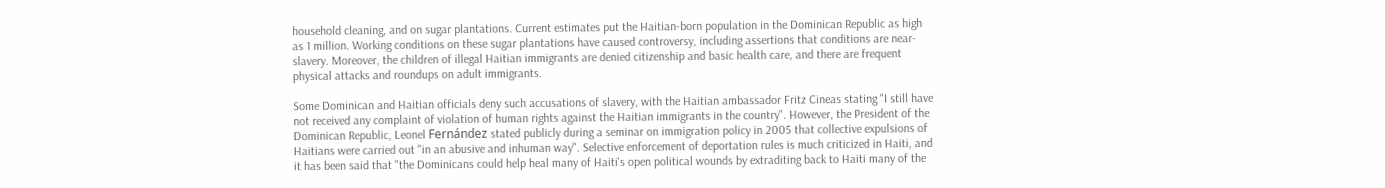household cleaning, and on sugar plantations. Current estimates put the Haitian-born population in the Dominican Republic as high as 1 million. Working conditions on these sugar plantations have caused controversy, including assertions that conditions are near-slavery. Moreover, the children of illegal Haitian immigrants are denied citizenship and basic health care, and there are frequent physical attacks and roundups on adult immigrants.

Some Dominican and Haitian officials deny such accusations of slavery, with the Haitian ambassador Fritz Cineas stating "I still have not received any complaint of violation of human rights against the Haitian immigrants in the country". However, the President of the Dominican Republic, Leonel Fernández stated publicly during a seminar on immigration policy in 2005 that collective expulsions of Haitians were carried out "in an abusive and inhuman way". Selective enforcement of deportation rules is much criticized in Haiti, and it has been said that "the Dominicans could help heal many of Haiti's open political wounds by extraditing back to Haiti many of the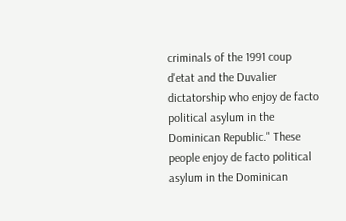criminals of the 1991 coup d'etat and the Duvalier dictatorship who enjoy de facto political asylum in the Dominican Republic." These people enjoy de facto political asylum in the Dominican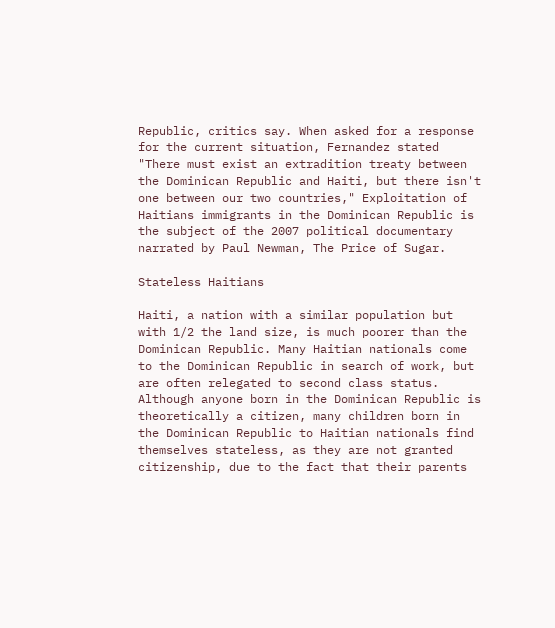Republic, critics say. When asked for a response for the current situation, Fernandez stated "There must exist an extradition treaty between the Dominican Republic and Haiti, but there isn't one between our two countries," Exploitation of Haitians immigrants in the Dominican Republic is the subject of the 2007 political documentary narrated by Paul Newman, The Price of Sugar.

Stateless Haitians

Haiti, a nation with a similar population but with 1/2 the land size, is much poorer than the Dominican Republic. Many Haitian nationals come to the Dominican Republic in search of work, but are often relegated to second class status. Although anyone born in the Dominican Republic is theoretically a citizen, many children born in the Dominican Republic to Haitian nationals find themselves stateless, as they are not granted citizenship, due to the fact that their parents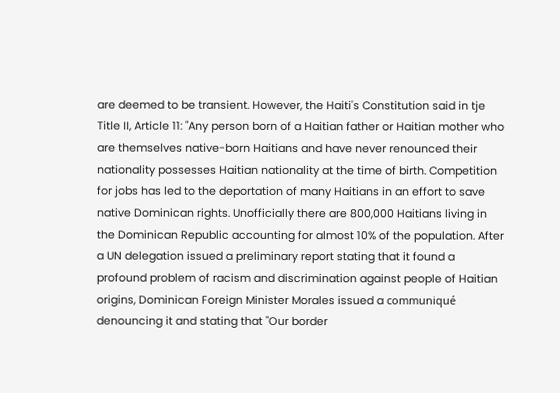are deemed to be transient. However, the Haiti's Constitution said in tje Title II, Article 11: "Any person born of a Haitian father or Haitian mother who are themselves native-born Haitians and have never renounced their nationality possesses Haitian nationality at the time of birth. Competition for jobs has led to the deportation of many Haitians in an effort to save native Dominican rights. Unofficially there are 800,000 Haitians living in the Dominican Republic accounting for almost 10% of the population. After a UN delegation issued a preliminary report stating that it found a profound problem of racism and discrimination against people of Haitian origins, Dominican Foreign Minister Morales issued a communiqué denouncing it and stating that "Our border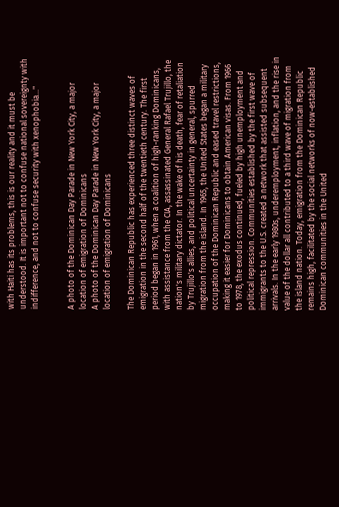with Haiti has its problems, this is our reality and it must be understood. It is important not to confuse national sovereignty with indifference, and not to confuse security with xenophobia..."


A photo of the Dominican Day Parade in New York City, a major location of emigration of Dominicans
A photo of the Dominican Day Parade in New York City, a major location of emigration of Dominicans

The Dominican Republic has experienced three distinct waves of emigration in the second half of the twentieth century. The first period began in 1961, when a coalition of high-ranking Dominicans, with assistance from the CIA, assassinated General Rafael Trujillo, the nation's military dictator. In the wake of his death, fear of retaliation by Trujillo's allies, and political uncertainty in general, spurred migration from the island. In 1965, the United States began a military occupation of the Dominican Republic and eased travel restrictions, making it easier for Dominicans to obtain American visas. From 1966 to 1978, the exodus continued, fueled by high unemployment and political repression. Communities established by the first wave of immigrants to the U.S. created a network that assisted subsequent arrivals. In the early 1980s, underemployment, inflation, and the rise in value of the dollar all contributed to a third wave of migration from the island nation. Today, emigration from the Dominican Republic remains high, facilitated by the social networks of now-established Dominican communities in the United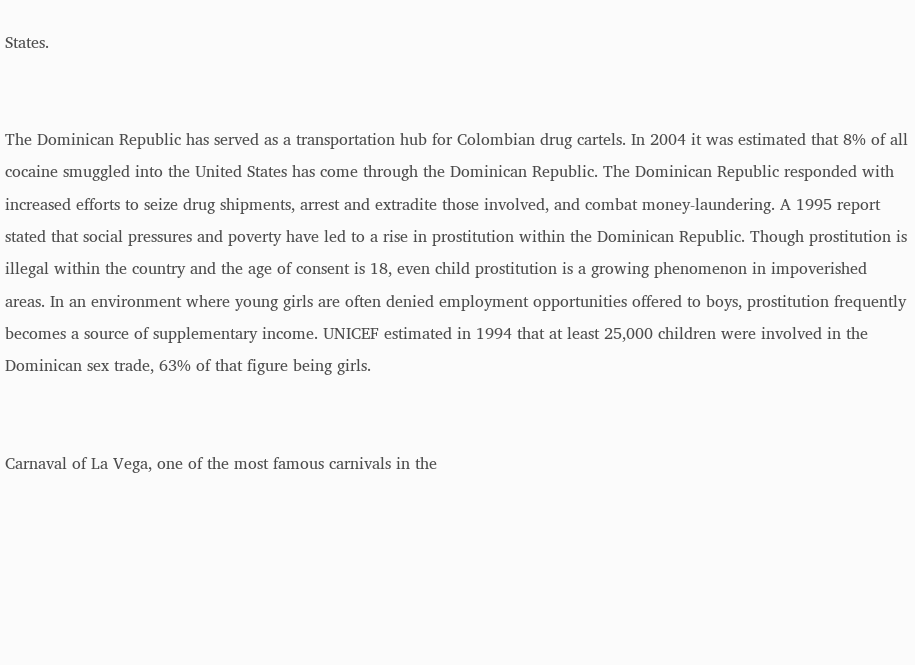States.


The Dominican Republic has served as a transportation hub for Colombian drug cartels. In 2004 it was estimated that 8% of all cocaine smuggled into the United States has come through the Dominican Republic. The Dominican Republic responded with increased efforts to seize drug shipments, arrest and extradite those involved, and combat money-laundering. A 1995 report stated that social pressures and poverty have led to a rise in prostitution within the Dominican Republic. Though prostitution is illegal within the country and the age of consent is 18, even child prostitution is a growing phenomenon in impoverished areas. In an environment where young girls are often denied employment opportunities offered to boys, prostitution frequently becomes a source of supplementary income. UNICEF estimated in 1994 that at least 25,000 children were involved in the Dominican sex trade, 63% of that figure being girls.


Carnaval of La Vega, one of the most famous carnivals in the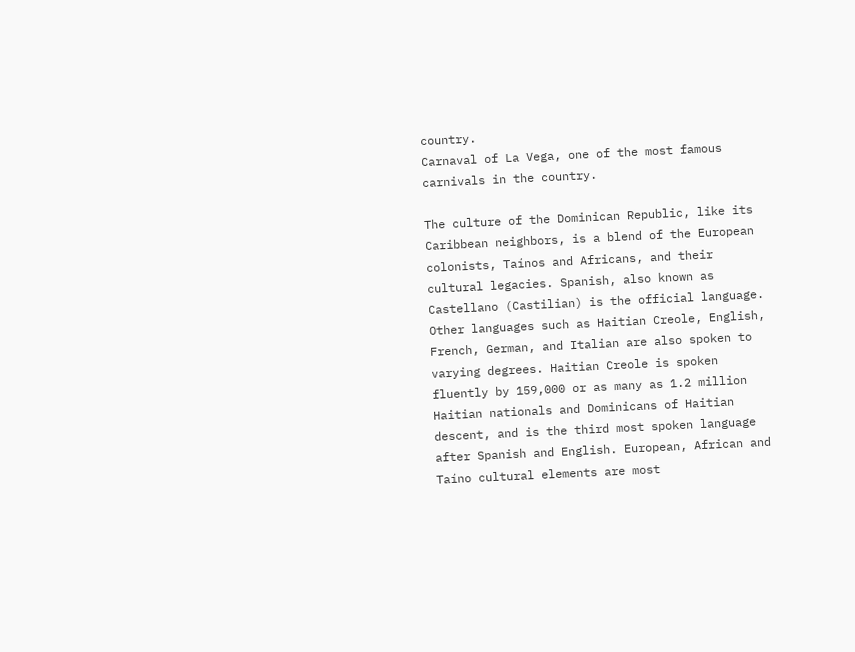country.
Carnaval of La Vega, one of the most famous carnivals in the country.

The culture of the Dominican Republic, like its Caribbean neighbors, is a blend of the European colonists, Taínos and Africans, and their cultural legacies. Spanish, also known as Castellano (Castilian) is the official language. Other languages such as Haitian Creole, English, French, German, and Italian are also spoken to varying degrees. Haitian Creole is spoken fluently by 159,000 or as many as 1.2 million Haitian nationals and Dominicans of Haitian descent, and is the third most spoken language after Spanish and English. European, African and Taíno cultural elements are most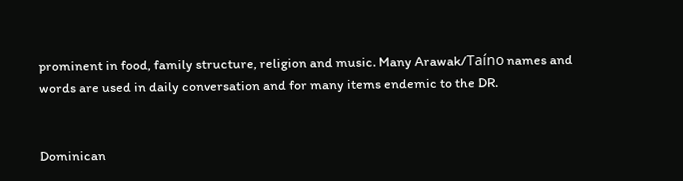prominent in food, family structure, religion and music. Many Arawak/Taíno names and words are used in daily conversation and for many items endemic to the DR.


Dominican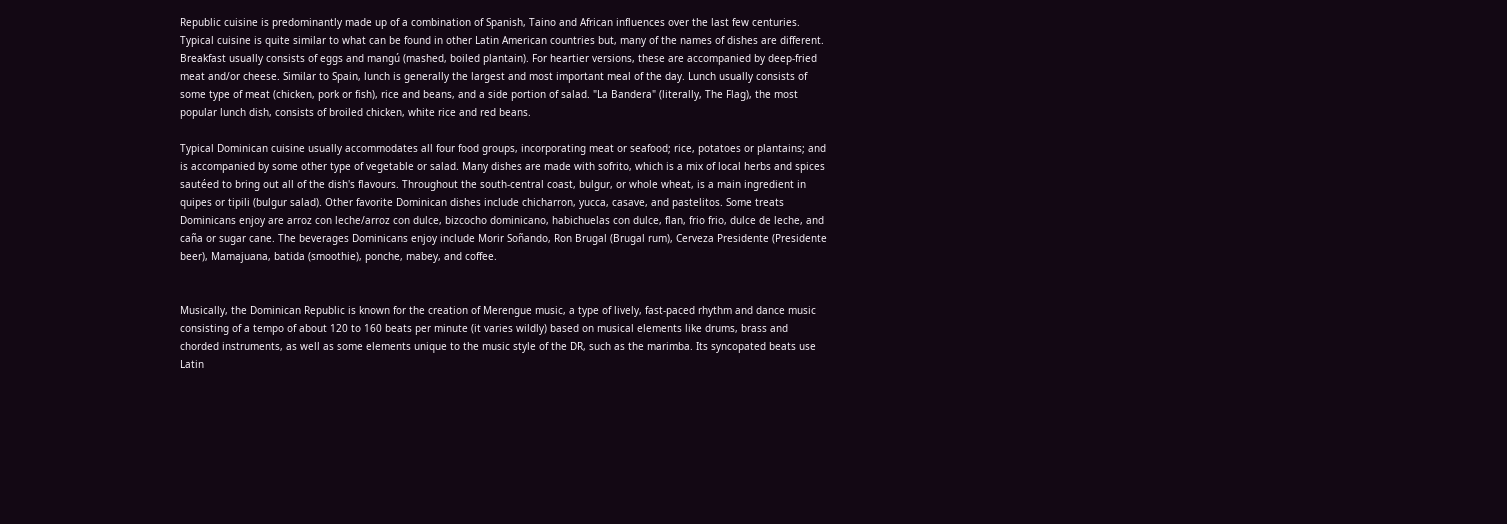Republic cuisine is predominantly made up of a combination of Spanish, Taino and African influences over the last few centuries. Typical cuisine is quite similar to what can be found in other Latin American countries but, many of the names of dishes are different. Breakfast usually consists of eggs and mangú (mashed, boiled plantain). For heartier versions, these are accompanied by deep-fried meat and/or cheese. Similar to Spain, lunch is generally the largest and most important meal of the day. Lunch usually consists of some type of meat (chicken, pork or fish), rice and beans, and a side portion of salad. "La Bandera" (literally, The Flag), the most popular lunch dish, consists of broiled chicken, white rice and red beans.

Typical Dominican cuisine usually accommodates all four food groups, incorporating meat or seafood; rice, potatoes or plantains; and is accompanied by some other type of vegetable or salad. Many dishes are made with sofrito, which is a mix of local herbs and spices sautéed to bring out all of the dish's flavours. Throughout the south-central coast, bulgur, or whole wheat, is a main ingredient in quipes or tipili (bulgur salad). Other favorite Dominican dishes include chicharron, yucca, casave, and pastelitos. Some treats Dominicans enjoy are arroz con leche/arroz con dulce, bizcocho dominicano, habichuelas con dulce, flan, frio frio, dulce de leche, and caña or sugar cane. The beverages Dominicans enjoy include Morir Soñando, Ron Brugal (Brugal rum), Cerveza Presidente (Presidente beer), Mamajuana, batida (smoothie), ponche, mabey, and coffee.


Musically, the Dominican Republic is known for the creation of Merengue music, a type of lively, fast-paced rhythm and dance music consisting of a tempo of about 120 to 160 beats per minute (it varies wildly) based on musical elements like drums, brass and chorded instruments, as well as some elements unique to the music style of the DR, such as the marimba. Its syncopated beats use Latin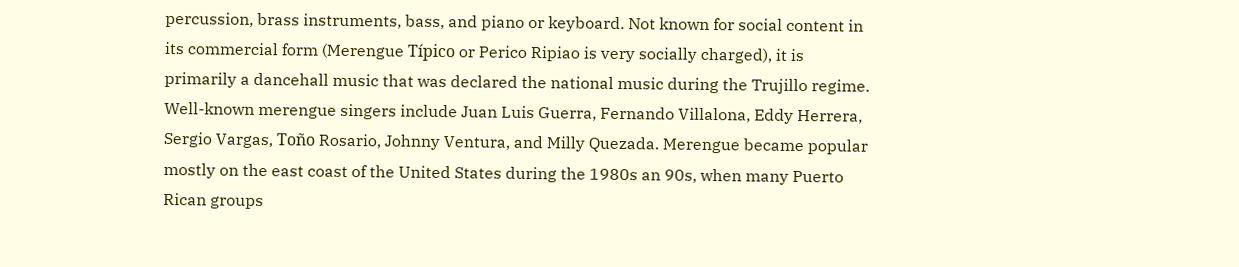percussion, brass instruments, bass, and piano or keyboard. Not known for social content in its commercial form (Merengue Típico or Perico Ripiao is very socially charged), it is primarily a dancehall music that was declared the national music during the Trujillo regime. Well-known merengue singers include Juan Luis Guerra, Fernando Villalona, Eddy Herrera, Sergio Vargas, Toño Rosario, Johnny Ventura, and Milly Quezada. Merengue became popular mostly on the east coast of the United States during the 1980s an 90s, when many Puerto Rican groups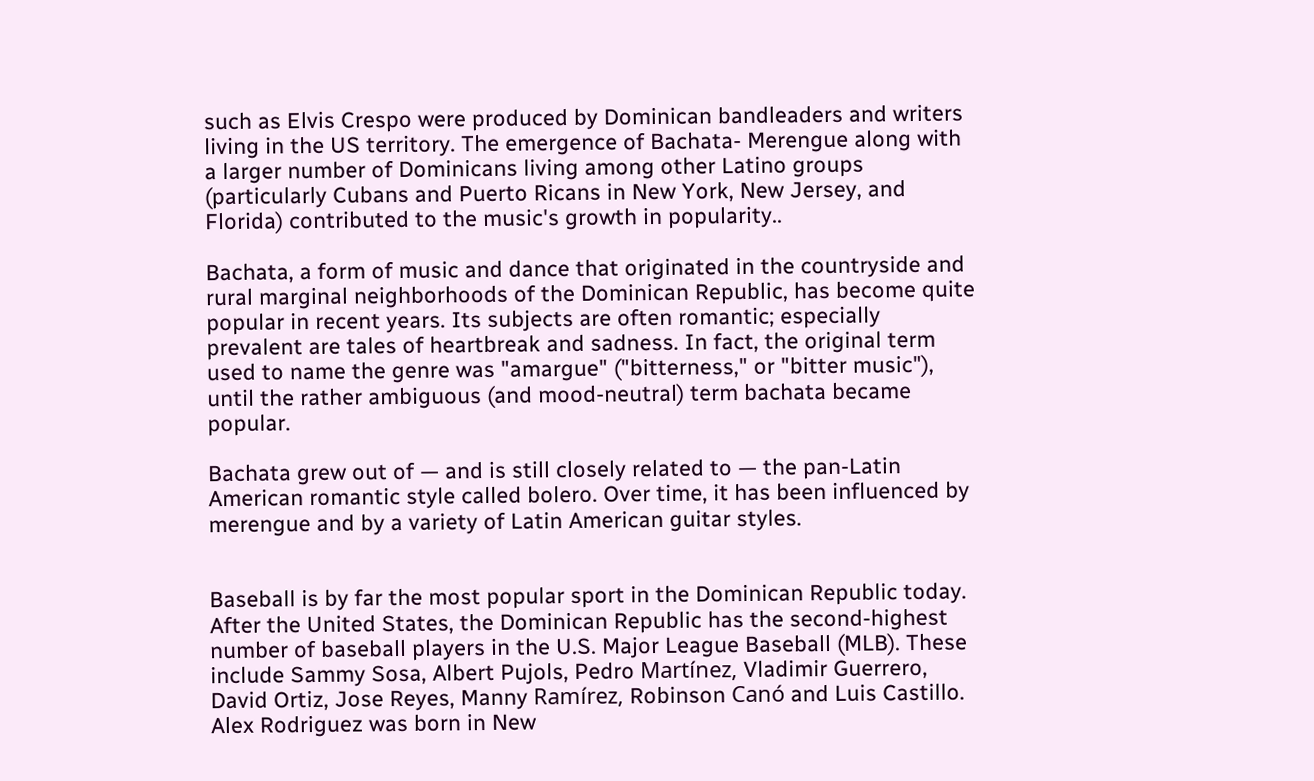such as Elvis Crespo were produced by Dominican bandleaders and writers living in the US territory. The emergence of Bachata- Merengue along with a larger number of Dominicans living among other Latino groups (particularly Cubans and Puerto Ricans in New York, New Jersey, and Florida) contributed to the music's growth in popularity..

Bachata, a form of music and dance that originated in the countryside and rural marginal neighborhoods of the Dominican Republic, has become quite popular in recent years. Its subjects are often romantic; especially prevalent are tales of heartbreak and sadness. In fact, the original term used to name the genre was "amargue" ("bitterness," or "bitter music"), until the rather ambiguous (and mood-neutral) term bachata became popular.

Bachata grew out of — and is still closely related to — the pan-Latin American romantic style called bolero. Over time, it has been influenced by merengue and by a variety of Latin American guitar styles.


Baseball is by far the most popular sport in the Dominican Republic today. After the United States, the Dominican Republic has the second-highest number of baseball players in the U.S. Major League Baseball (MLB). These include Sammy Sosa, Albert Pujols, Pedro Martínez, Vladimir Guerrero, David Ortiz, Jose Reyes, Manny Ramírez, Robinson Canó and Luis Castillo. Alex Rodriguez was born in New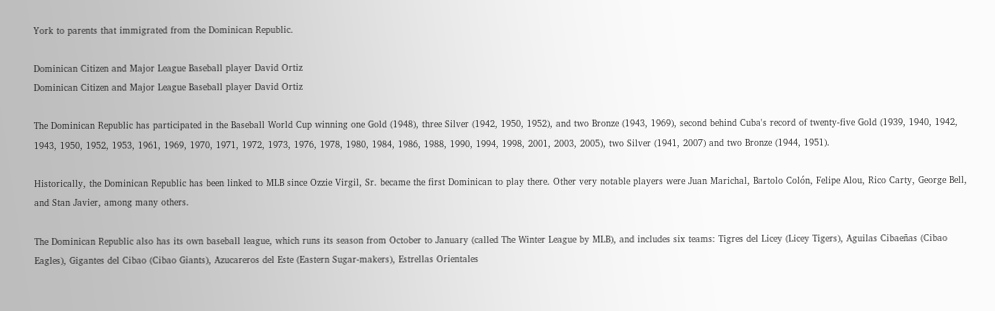York to parents that immigrated from the Dominican Republic.

Dominican Citizen and Major League Baseball player David Ortiz
Dominican Citizen and Major League Baseball player David Ortiz

The Dominican Republic has participated in the Baseball World Cup winning one Gold (1948), three Silver (1942, 1950, 1952), and two Bronze (1943, 1969), second behind Cuba's record of twenty-five Gold (1939, 1940, 1942, 1943, 1950, 1952, 1953, 1961, 1969, 1970, 1971, 1972, 1973, 1976, 1978, 1980, 1984, 1986, 1988, 1990, 1994, 1998, 2001, 2003, 2005), two Silver (1941, 2007) and two Bronze (1944, 1951).

Historically, the Dominican Republic has been linked to MLB since Ozzie Virgil, Sr. became the first Dominican to play there. Other very notable players were Juan Marichal, Bartolo Colón, Felipe Alou, Rico Carty, George Bell, and Stan Javier, among many others.

The Dominican Republic also has its own baseball league, which runs its season from October to January (called The Winter League by MLB), and includes six teams: Tigres del Licey (Licey Tigers), Aguilas Cibaeñas (Cibao Eagles), Gigantes del Cibao (Cibao Giants), Azucareros del Este (Eastern Sugar-makers), Estrellas Orientales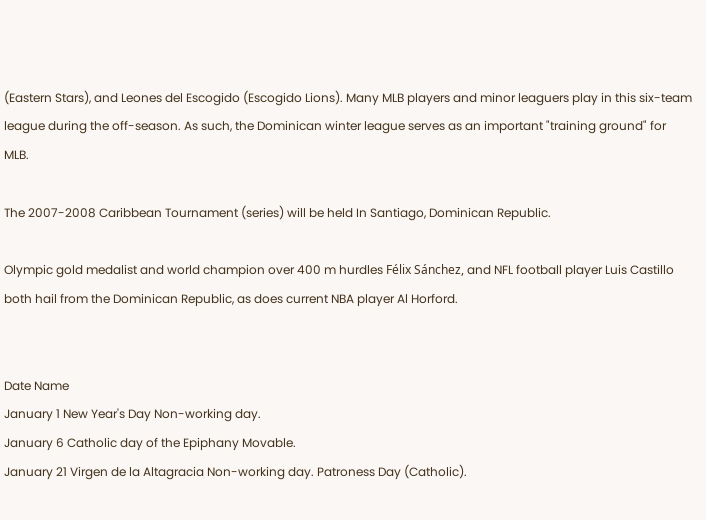(Eastern Stars), and Leones del Escogido (Escogido Lions). Many MLB players and minor leaguers play in this six-team league during the off-season. As such, the Dominican winter league serves as an important "training ground" for MLB.

The 2007-2008 Caribbean Tournament (series) will be held In Santiago, Dominican Republic.

Olympic gold medalist and world champion over 400 m hurdles Félix Sánchez, and NFL football player Luis Castillo both hail from the Dominican Republic, as does current NBA player Al Horford.


Date Name
January 1 New Year's Day Non-working day.
January 6 Catholic day of the Epiphany Movable.
January 21 Virgen de la Altagracia Non-working day. Patroness Day (Catholic).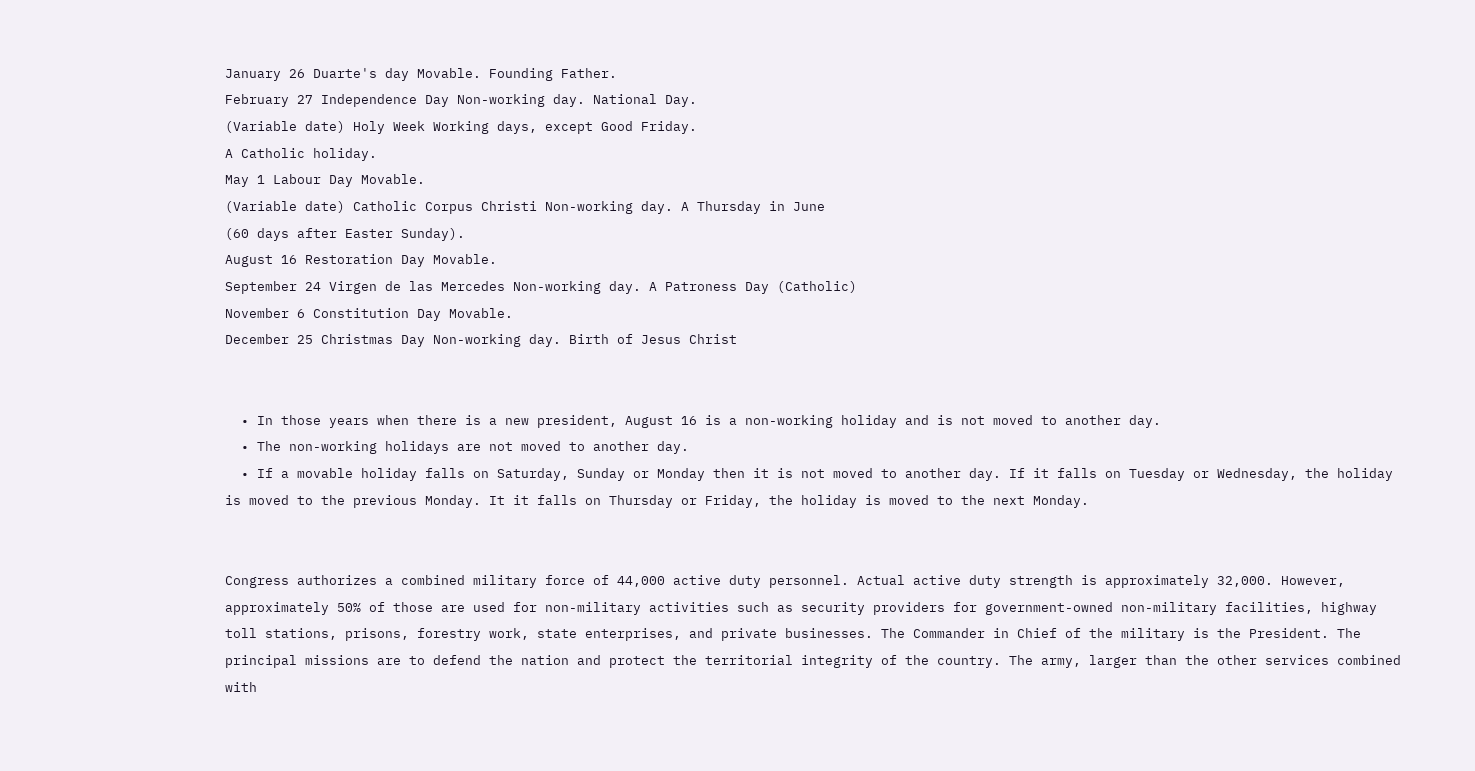January 26 Duarte's day Movable. Founding Father.
February 27 Independence Day Non-working day. National Day.
(Variable date) Holy Week Working days, except Good Friday.
A Catholic holiday.
May 1 Labour Day Movable.
(Variable date) Catholic Corpus Christi Non-working day. A Thursday in June
(60 days after Easter Sunday).
August 16 Restoration Day Movable.
September 24 Virgen de las Mercedes Non-working day. A Patroness Day (Catholic)
November 6 Constitution Day Movable.
December 25 Christmas Day Non-working day. Birth of Jesus Christ


  • In those years when there is a new president, August 16 is a non-working holiday and is not moved to another day.
  • The non-working holidays are not moved to another day.
  • If a movable holiday falls on Saturday, Sunday or Monday then it is not moved to another day. If it falls on Tuesday or Wednesday, the holiday is moved to the previous Monday. It it falls on Thursday or Friday, the holiday is moved to the next Monday.


Congress authorizes a combined military force of 44,000 active duty personnel. Actual active duty strength is approximately 32,000. However, approximately 50% of those are used for non-military activities such as security providers for government-owned non-military facilities, highway toll stations, prisons, forestry work, state enterprises, and private businesses. The Commander in Chief of the military is the President. The principal missions are to defend the nation and protect the territorial integrity of the country. The army, larger than the other services combined with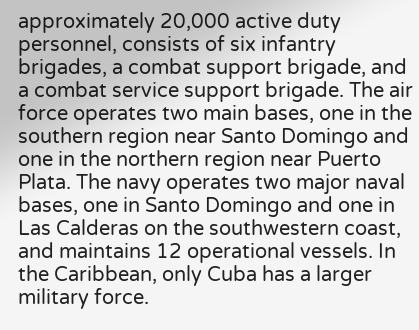approximately 20,000 active duty personnel, consists of six infantry brigades, a combat support brigade, and a combat service support brigade. The air force operates two main bases, one in the southern region near Santo Domingo and one in the northern region near Puerto Plata. The navy operates two major naval bases, one in Santo Domingo and one in Las Calderas on the southwestern coast, and maintains 12 operational vessels. In the Caribbean, only Cuba has a larger military force.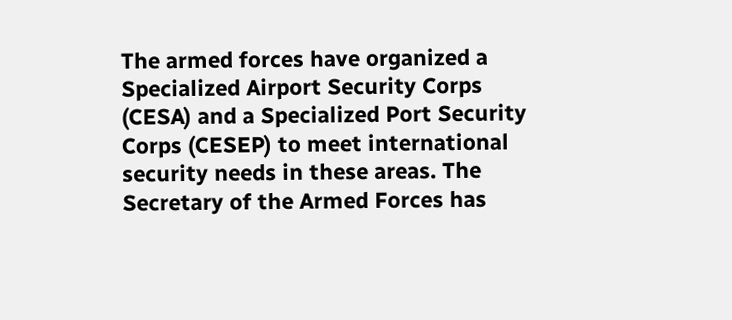The armed forces have organized a Specialized Airport Security Corps (CESA) and a Specialized Port Security Corps (CESEP) to meet international security needs in these areas. The Secretary of the Armed Forces has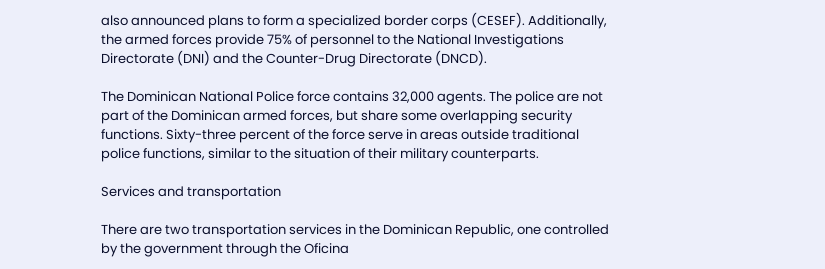also announced plans to form a specialized border corps (CESEF). Additionally, the armed forces provide 75% of personnel to the National Investigations Directorate (DNI) and the Counter-Drug Directorate (DNCD).

The Dominican National Police force contains 32,000 agents. The police are not part of the Dominican armed forces, but share some overlapping security functions. Sixty-three percent of the force serve in areas outside traditional police functions, similar to the situation of their military counterparts.

Services and transportation

There are two transportation services in the Dominican Republic, one controlled by the government through the Oficina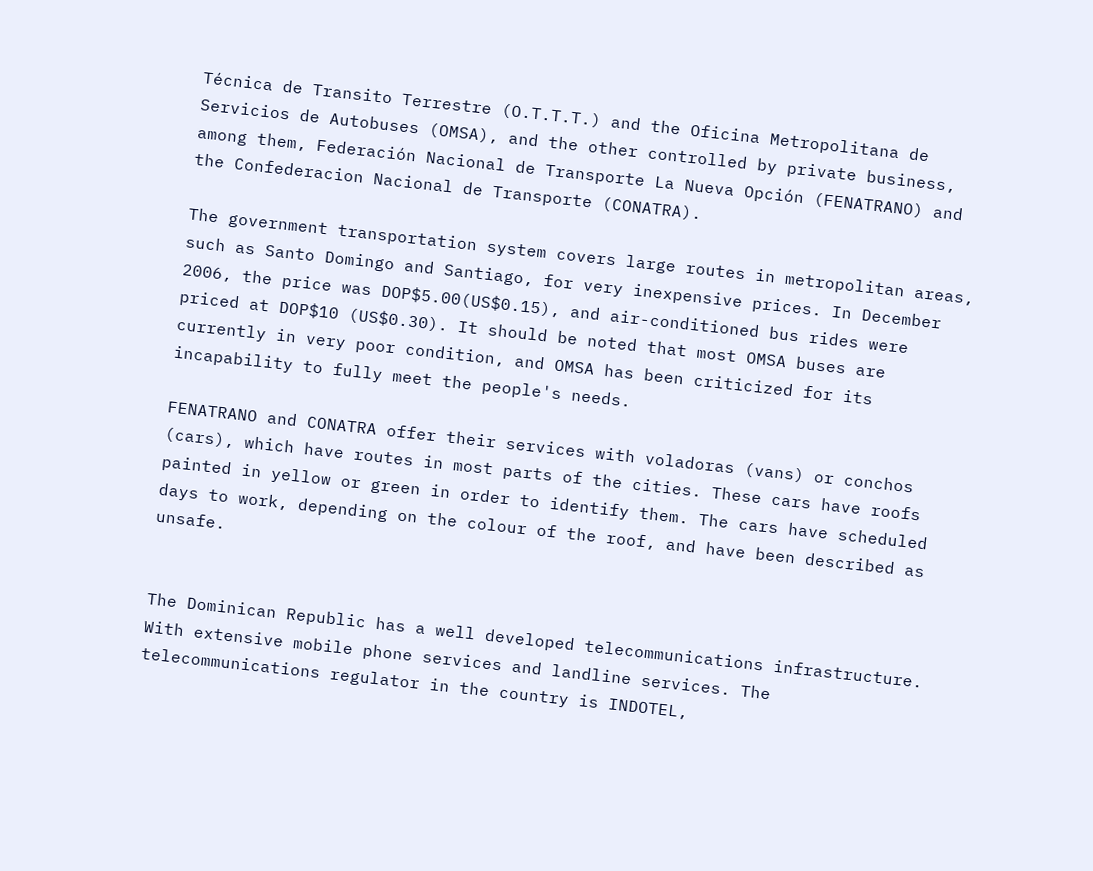Técnica de Transito Terrestre (O.T.T.T.) and the Oficina Metropolitana de Servicios de Autobuses (OMSA), and the other controlled by private business, among them, Federación Nacional de Transporte La Nueva Opción (FENATRANO) and the Confederacion Nacional de Transporte (CONATRA).

The government transportation system covers large routes in metropolitan areas, such as Santo Domingo and Santiago, for very inexpensive prices. In December 2006, the price was DOP$5.00(US$0.15), and air-conditioned bus rides were priced at DOP$10 (US$0.30). It should be noted that most OMSA buses are currently in very poor condition, and OMSA has been criticized for its incapability to fully meet the people's needs.

FENATRANO and CONATRA offer their services with voladoras (vans) or conchos (cars), which have routes in most parts of the cities. These cars have roofs painted in yellow or green in order to identify them. The cars have scheduled days to work, depending on the colour of the roof, and have been described as unsafe.


The Dominican Republic has a well developed telecommunications infrastructure. With extensive mobile phone services and landline services. The telecommunications regulator in the country is INDOTEL,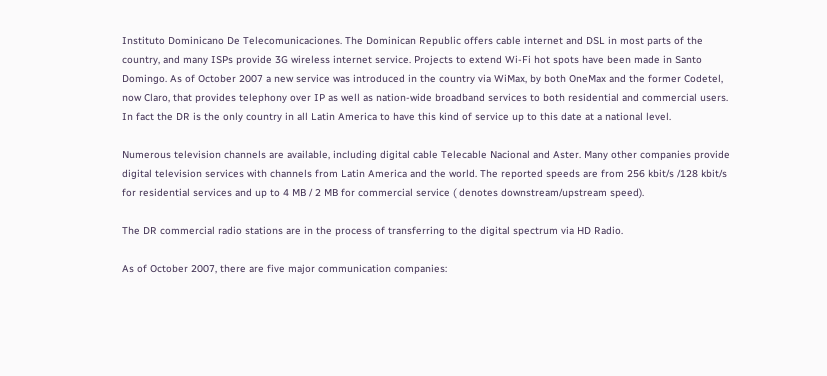Instituto Dominicano De Telecomunicaciones. The Dominican Republic offers cable internet and DSL in most parts of the country, and many ISPs provide 3G wireless internet service. Projects to extend Wi-Fi hot spots have been made in Santo Domingo. As of October 2007 a new service was introduced in the country via WiMax, by both OneMax and the former Codetel, now Claro, that provides telephony over IP as well as nation-wide broadband services to both residential and commercial users. In fact the DR is the only country in all Latin America to have this kind of service up to this date at a national level.

Numerous television channels are available, including digital cable Telecable Nacional and Aster. Many other companies provide digital television services with channels from Latin America and the world. The reported speeds are from 256 kbit/s /128 kbit/s for residential services and up to 4 MB / 2 MB for commercial service ( denotes downstream/upstream speed).

The DR commercial radio stations are in the process of transferring to the digital spectrum via HD Radio.

As of October 2007, there are five major communication companies: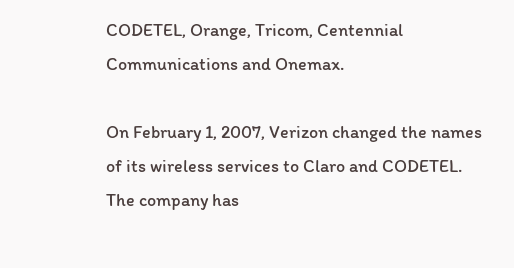CODETEL, Orange, Tricom, Centennial Communications and Onemax.

On February 1, 2007, Verizon changed the names of its wireless services to Claro and CODETEL. The company has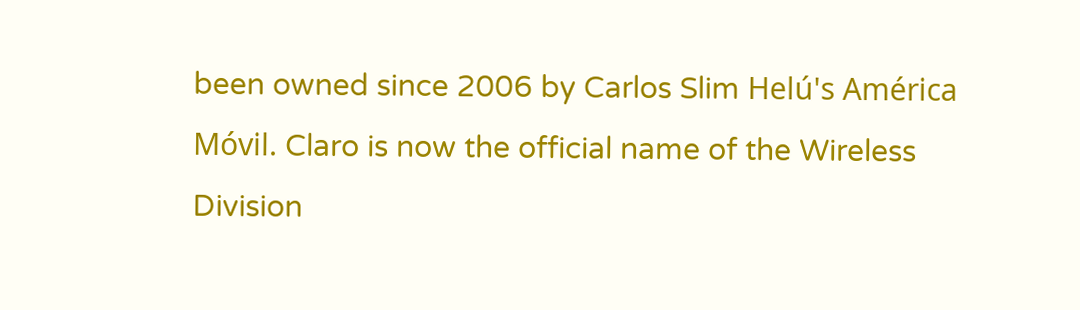been owned since 2006 by Carlos Slim Helú's América Móvil. Claro is now the official name of the Wireless Division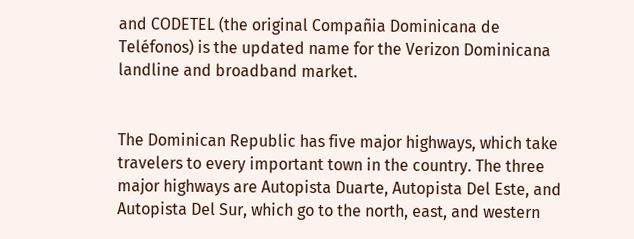and CODETEL (the original Compañia Dominicana de Teléfonos) is the updated name for the Verizon Dominicana landline and broadband market.


The Dominican Republic has five major highways, which take travelers to every important town in the country. The three major highways are Autopista Duarte, Autopista Del Este, and Autopista Del Sur, which go to the north, east, and western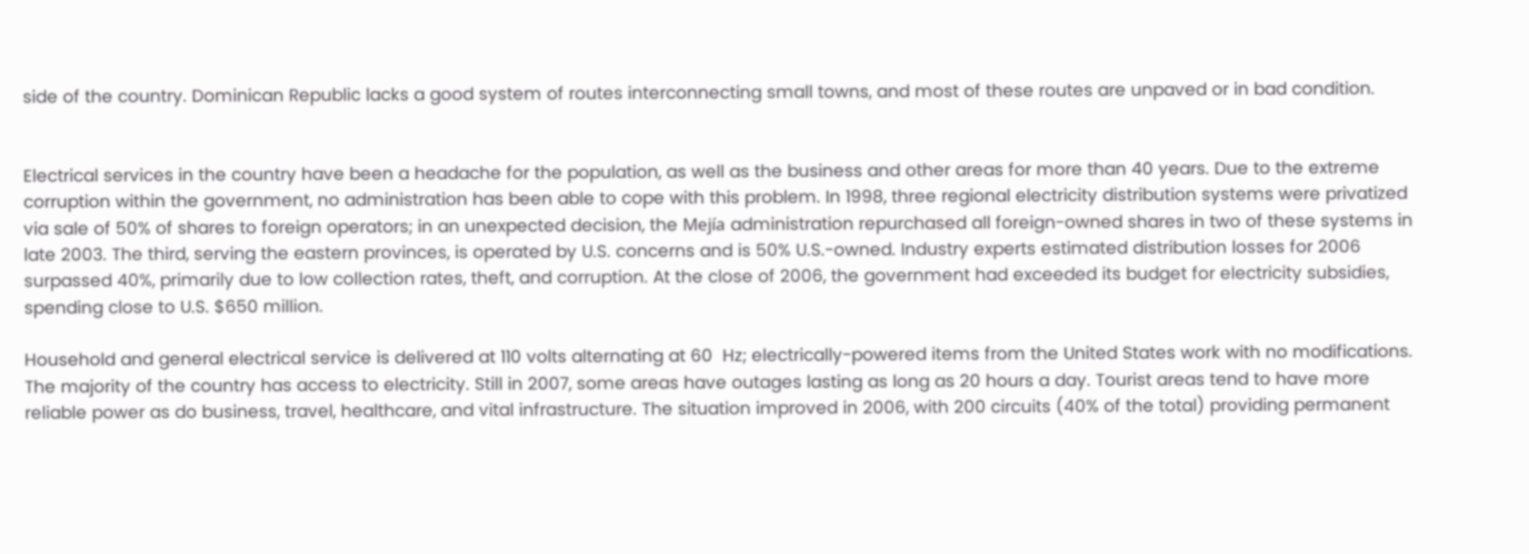side of the country. Dominican Republic lacks a good system of routes interconnecting small towns, and most of these routes are unpaved or in bad condition.


Electrical services in the country have been a headache for the population, as well as the business and other areas for more than 40 years. Due to the extreme corruption within the government, no administration has been able to cope with this problem. In 1998, three regional electricity distribution systems were privatized via sale of 50% of shares to foreign operators; in an unexpected decision, the Mejía administration repurchased all foreign-owned shares in two of these systems in late 2003. The third, serving the eastern provinces, is operated by U.S. concerns and is 50% U.S.-owned. Industry experts estimated distribution losses for 2006 surpassed 40%, primarily due to low collection rates, theft, and corruption. At the close of 2006, the government had exceeded its budget for electricity subsidies, spending close to U.S. $650 million.

Household and general electrical service is delivered at 110 volts alternating at 60  Hz; electrically-powered items from the United States work with no modifications. The majority of the country has access to electricity. Still in 2007, some areas have outages lasting as long as 20 hours a day. Tourist areas tend to have more reliable power as do business, travel, healthcare, and vital infrastructure. The situation improved in 2006, with 200 circuits (40% of the total) providing permanent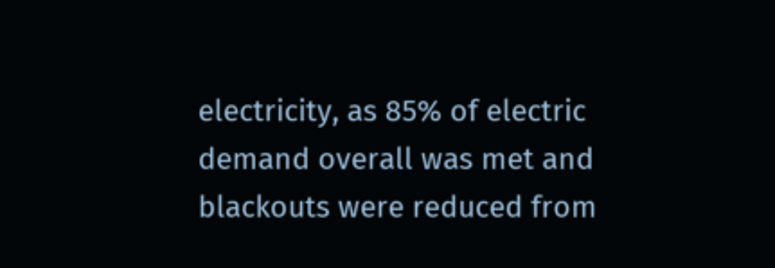electricity, as 85% of electric demand overall was met and blackouts were reduced from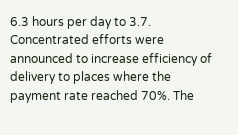6.3 hours per day to 3.7. Concentrated efforts were announced to increase efficiency of delivery to places where the payment rate reached 70%. The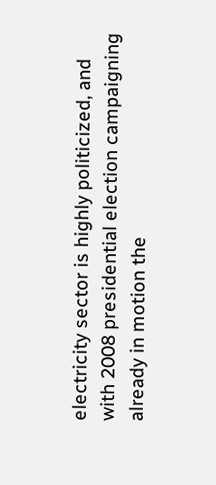electricity sector is highly politicized, and with 2008 presidential election campaigning already in motion the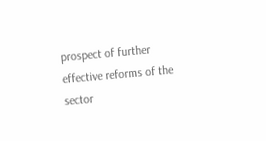prospect of further effective reforms of the sector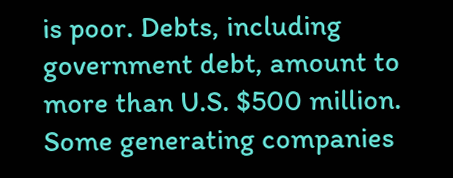is poor. Debts, including government debt, amount to more than U.S. $500 million. Some generating companies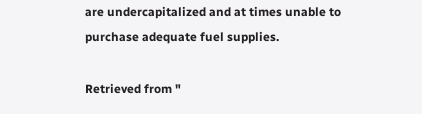are undercapitalized and at times unable to purchase adequate fuel supplies.

Retrieved from "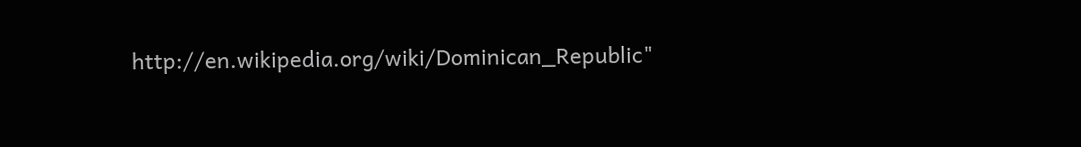http://en.wikipedia.org/wiki/Dominican_Republic"